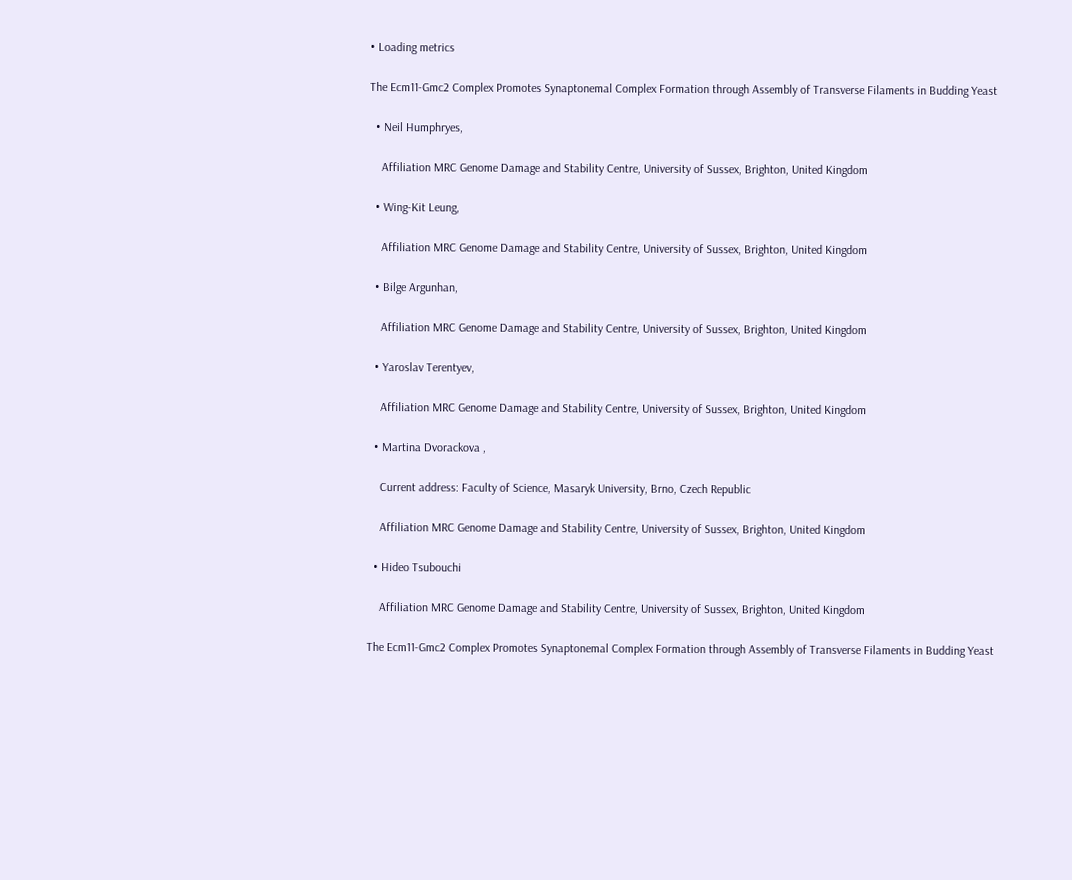• Loading metrics

The Ecm11-Gmc2 Complex Promotes Synaptonemal Complex Formation through Assembly of Transverse Filaments in Budding Yeast

  • Neil Humphryes,

    Affiliation MRC Genome Damage and Stability Centre, University of Sussex, Brighton, United Kingdom

  • Wing-Kit Leung,

    Affiliation MRC Genome Damage and Stability Centre, University of Sussex, Brighton, United Kingdom

  • Bilge Argunhan,

    Affiliation MRC Genome Damage and Stability Centre, University of Sussex, Brighton, United Kingdom

  • Yaroslav Terentyev,

    Affiliation MRC Genome Damage and Stability Centre, University of Sussex, Brighton, United Kingdom

  • Martina Dvorackova ,

    Current address: Faculty of Science, Masaryk University, Brno, Czech Republic

    Affiliation MRC Genome Damage and Stability Centre, University of Sussex, Brighton, United Kingdom

  • Hideo Tsubouchi

    Affiliation MRC Genome Damage and Stability Centre, University of Sussex, Brighton, United Kingdom

The Ecm11-Gmc2 Complex Promotes Synaptonemal Complex Formation through Assembly of Transverse Filaments in Budding Yeast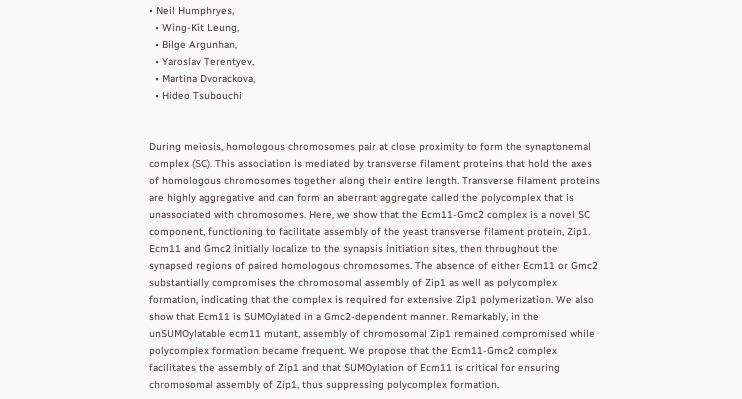• Neil Humphryes,
  • Wing-Kit Leung,
  • Bilge Argunhan,
  • Yaroslav Terentyev,
  • Martina Dvorackova,
  • Hideo Tsubouchi


During meiosis, homologous chromosomes pair at close proximity to form the synaptonemal complex (SC). This association is mediated by transverse filament proteins that hold the axes of homologous chromosomes together along their entire length. Transverse filament proteins are highly aggregative and can form an aberrant aggregate called the polycomplex that is unassociated with chromosomes. Here, we show that the Ecm11-Gmc2 complex is a novel SC component, functioning to facilitate assembly of the yeast transverse filament protein, Zip1. Ecm11 and Gmc2 initially localize to the synapsis initiation sites, then throughout the synapsed regions of paired homologous chromosomes. The absence of either Ecm11 or Gmc2 substantially compromises the chromosomal assembly of Zip1 as well as polycomplex formation, indicating that the complex is required for extensive Zip1 polymerization. We also show that Ecm11 is SUMOylated in a Gmc2-dependent manner. Remarkably, in the unSUMOylatable ecm11 mutant, assembly of chromosomal Zip1 remained compromised while polycomplex formation became frequent. We propose that the Ecm11-Gmc2 complex facilitates the assembly of Zip1 and that SUMOylation of Ecm11 is critical for ensuring chromosomal assembly of Zip1, thus suppressing polycomplex formation.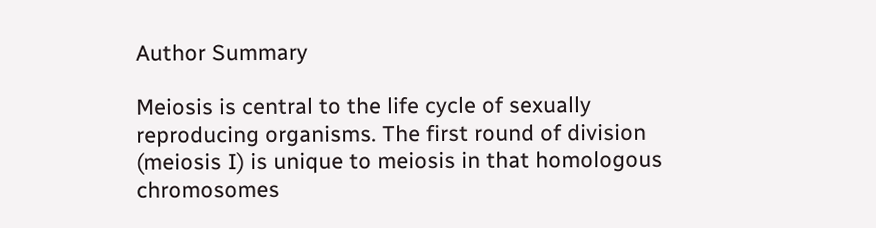Author Summary

Meiosis is central to the life cycle of sexually reproducing organisms. The first round of division (meiosis I) is unique to meiosis in that homologous chromosomes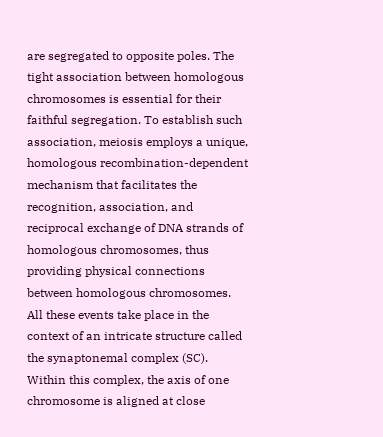are segregated to opposite poles. The tight association between homologous chromosomes is essential for their faithful segregation. To establish such association, meiosis employs a unique, homologous recombination-dependent mechanism that facilitates the recognition, association, and reciprocal exchange of DNA strands of homologous chromosomes, thus providing physical connections between homologous chromosomes. All these events take place in the context of an intricate structure called the synaptonemal complex (SC). Within this complex, the axis of one chromosome is aligned at close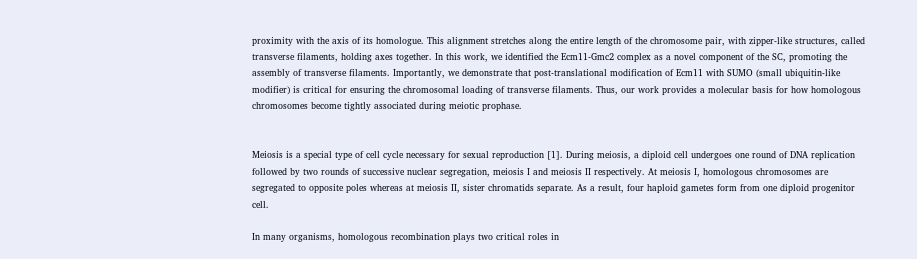proximity with the axis of its homologue. This alignment stretches along the entire length of the chromosome pair, with zipper-like structures, called transverse filaments, holding axes together. In this work, we identified the Ecm11-Gmc2 complex as a novel component of the SC, promoting the assembly of transverse filaments. Importantly, we demonstrate that post-translational modification of Ecm11 with SUMO (small ubiquitin-like modifier) is critical for ensuring the chromosomal loading of transverse filaments. Thus, our work provides a molecular basis for how homologous chromosomes become tightly associated during meiotic prophase.


Meiosis is a special type of cell cycle necessary for sexual reproduction [1]. During meiosis, a diploid cell undergoes one round of DNA replication followed by two rounds of successive nuclear segregation, meiosis I and meiosis II respectively. At meiosis I, homologous chromosomes are segregated to opposite poles whereas at meiosis II, sister chromatids separate. As a result, four haploid gametes form from one diploid progenitor cell.

In many organisms, homologous recombination plays two critical roles in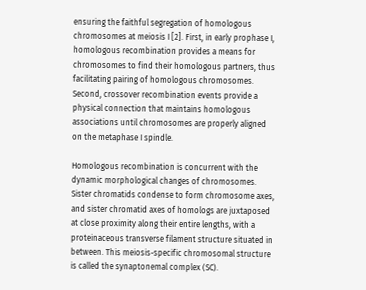ensuring the faithful segregation of homologous chromosomes at meiosis I [2]. First, in early prophase I, homologous recombination provides a means for chromosomes to find their homologous partners, thus facilitating pairing of homologous chromosomes. Second, crossover recombination events provide a physical connection that maintains homologous associations until chromosomes are properly aligned on the metaphase I spindle.

Homologous recombination is concurrent with the dynamic morphological changes of chromosomes. Sister chromatids condense to form chromosome axes, and sister chromatid axes of homologs are juxtaposed at close proximity along their entire lengths, with a proteinaceous transverse filament structure situated in between. This meiosis-specific chromosomal structure is called the synaptonemal complex (SC).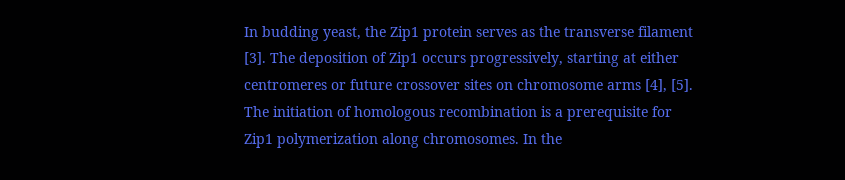In budding yeast, the Zip1 protein serves as the transverse filament [3]. The deposition of Zip1 occurs progressively, starting at either centromeres or future crossover sites on chromosome arms [4], [5]. The initiation of homologous recombination is a prerequisite for Zip1 polymerization along chromosomes. In the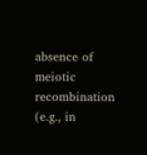absence of meiotic recombination (e.g., in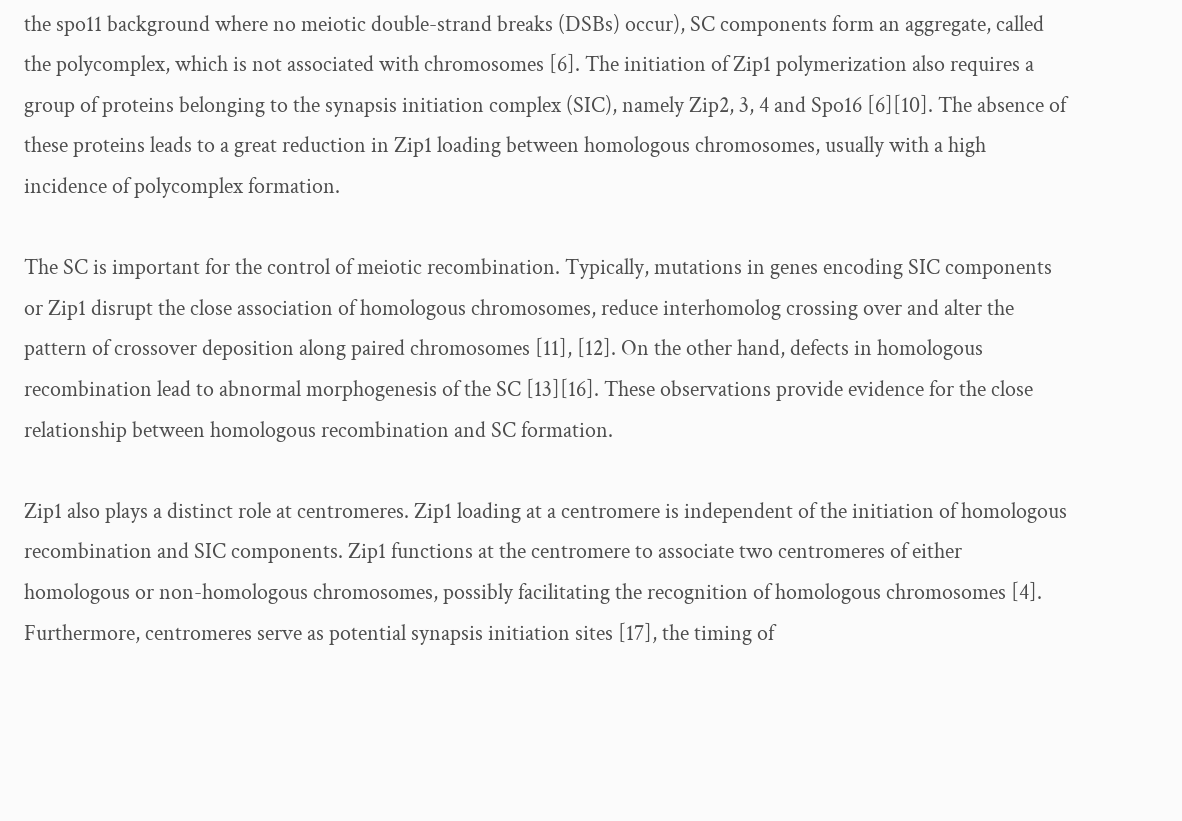the spo11 background where no meiotic double-strand breaks (DSBs) occur), SC components form an aggregate, called the polycomplex, which is not associated with chromosomes [6]. The initiation of Zip1 polymerization also requires a group of proteins belonging to the synapsis initiation complex (SIC), namely Zip2, 3, 4 and Spo16 [6][10]. The absence of these proteins leads to a great reduction in Zip1 loading between homologous chromosomes, usually with a high incidence of polycomplex formation.

The SC is important for the control of meiotic recombination. Typically, mutations in genes encoding SIC components or Zip1 disrupt the close association of homologous chromosomes, reduce interhomolog crossing over and alter the pattern of crossover deposition along paired chromosomes [11], [12]. On the other hand, defects in homologous recombination lead to abnormal morphogenesis of the SC [13][16]. These observations provide evidence for the close relationship between homologous recombination and SC formation.

Zip1 also plays a distinct role at centromeres. Zip1 loading at a centromere is independent of the initiation of homologous recombination and SIC components. Zip1 functions at the centromere to associate two centromeres of either homologous or non-homologous chromosomes, possibly facilitating the recognition of homologous chromosomes [4]. Furthermore, centromeres serve as potential synapsis initiation sites [17], the timing of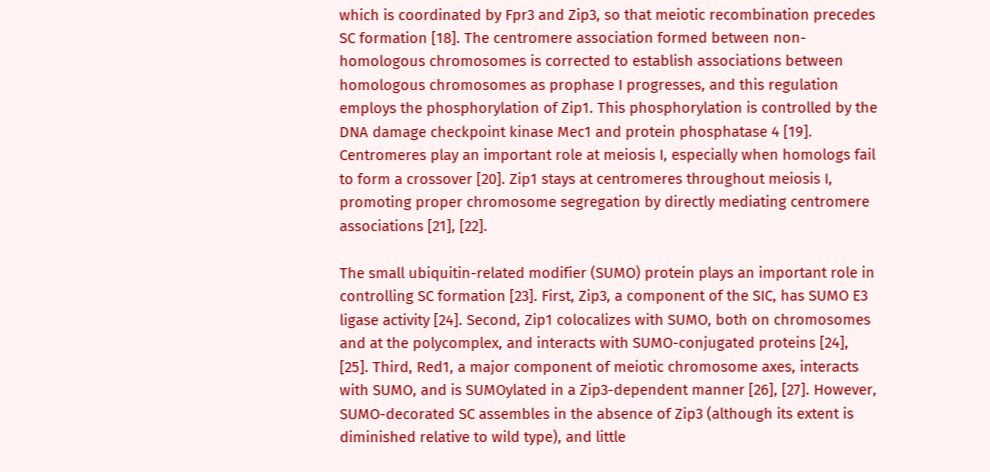which is coordinated by Fpr3 and Zip3, so that meiotic recombination precedes SC formation [18]. The centromere association formed between non-homologous chromosomes is corrected to establish associations between homologous chromosomes as prophase I progresses, and this regulation employs the phosphorylation of Zip1. This phosphorylation is controlled by the DNA damage checkpoint kinase Mec1 and protein phosphatase 4 [19]. Centromeres play an important role at meiosis I, especially when homologs fail to form a crossover [20]. Zip1 stays at centromeres throughout meiosis I, promoting proper chromosome segregation by directly mediating centromere associations [21], [22].

The small ubiquitin-related modifier (SUMO) protein plays an important role in controlling SC formation [23]. First, Zip3, a component of the SIC, has SUMO E3 ligase activity [24]. Second, Zip1 colocalizes with SUMO, both on chromosomes and at the polycomplex, and interacts with SUMO-conjugated proteins [24], [25]. Third, Red1, a major component of meiotic chromosome axes, interacts with SUMO, and is SUMOylated in a Zip3-dependent manner [26], [27]. However, SUMO-decorated SC assembles in the absence of Zip3 (although its extent is diminished relative to wild type), and little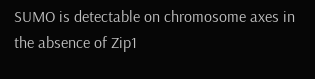SUMO is detectable on chromosome axes in the absence of Zip1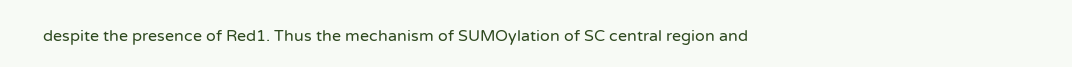despite the presence of Red1. Thus the mechanism of SUMOylation of SC central region and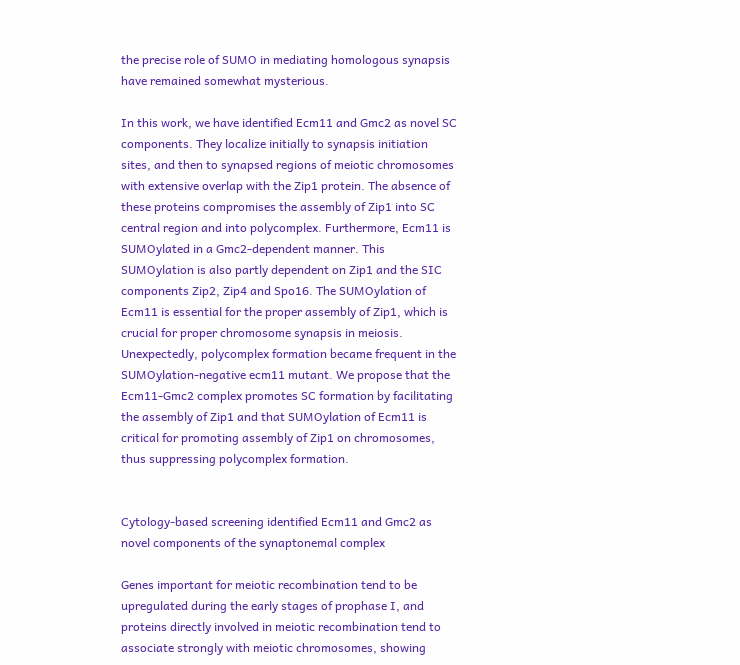the precise role of SUMO in mediating homologous synapsis have remained somewhat mysterious.

In this work, we have identified Ecm11 and Gmc2 as novel SC components. They localize initially to synapsis initiation sites, and then to synapsed regions of meiotic chromosomes with extensive overlap with the Zip1 protein. The absence of these proteins compromises the assembly of Zip1 into SC central region and into polycomplex. Furthermore, Ecm11 is SUMOylated in a Gmc2-dependent manner. This SUMOylation is also partly dependent on Zip1 and the SIC components Zip2, Zip4 and Spo16. The SUMOylation of Ecm11 is essential for the proper assembly of Zip1, which is crucial for proper chromosome synapsis in meiosis. Unexpectedly, polycomplex formation became frequent in the SUMOylation-negative ecm11 mutant. We propose that the Ecm11-Gmc2 complex promotes SC formation by facilitating the assembly of Zip1 and that SUMOylation of Ecm11 is critical for promoting assembly of Zip1 on chromosomes, thus suppressing polycomplex formation.


Cytology-based screening identified Ecm11 and Gmc2 as novel components of the synaptonemal complex

Genes important for meiotic recombination tend to be upregulated during the early stages of prophase I, and proteins directly involved in meiotic recombination tend to associate strongly with meiotic chromosomes, showing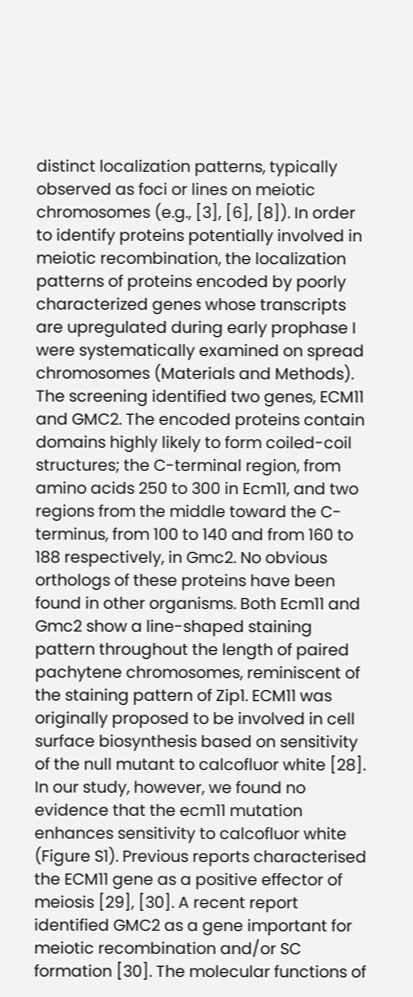distinct localization patterns, typically observed as foci or lines on meiotic chromosomes (e.g., [3], [6], [8]). In order to identify proteins potentially involved in meiotic recombination, the localization patterns of proteins encoded by poorly characterized genes whose transcripts are upregulated during early prophase I were systematically examined on spread chromosomes (Materials and Methods). The screening identified two genes, ECM11 and GMC2. The encoded proteins contain domains highly likely to form coiled-coil structures; the C-terminal region, from amino acids 250 to 300 in Ecm11, and two regions from the middle toward the C-terminus, from 100 to 140 and from 160 to 188 respectively, in Gmc2. No obvious orthologs of these proteins have been found in other organisms. Both Ecm11 and Gmc2 show a line-shaped staining pattern throughout the length of paired pachytene chromosomes, reminiscent of the staining pattern of Zip1. ECM11 was originally proposed to be involved in cell surface biosynthesis based on sensitivity of the null mutant to calcofluor white [28]. In our study, however, we found no evidence that the ecm11 mutation enhances sensitivity to calcofluor white (Figure S1). Previous reports characterised the ECM11 gene as a positive effector of meiosis [29], [30]. A recent report identified GMC2 as a gene important for meiotic recombination and/or SC formation [30]. The molecular functions of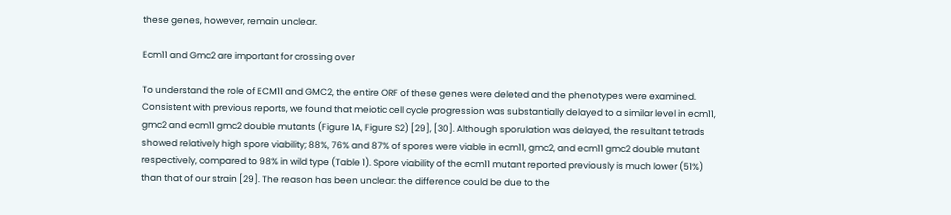these genes, however, remain unclear.

Ecm11 and Gmc2 are important for crossing over

To understand the role of ECM11 and GMC2, the entire ORF of these genes were deleted and the phenotypes were examined. Consistent with previous reports, we found that meiotic cell cycle progression was substantially delayed to a similar level in ecm11, gmc2 and ecm11 gmc2 double mutants (Figure 1A, Figure S2) [29], [30]. Although sporulation was delayed, the resultant tetrads showed relatively high spore viability; 88%, 76% and 87% of spores were viable in ecm11, gmc2, and ecm11 gmc2 double mutant respectively, compared to 98% in wild type (Table 1). Spore viability of the ecm11 mutant reported previously is much lower (51%) than that of our strain [29]. The reason has been unclear: the difference could be due to the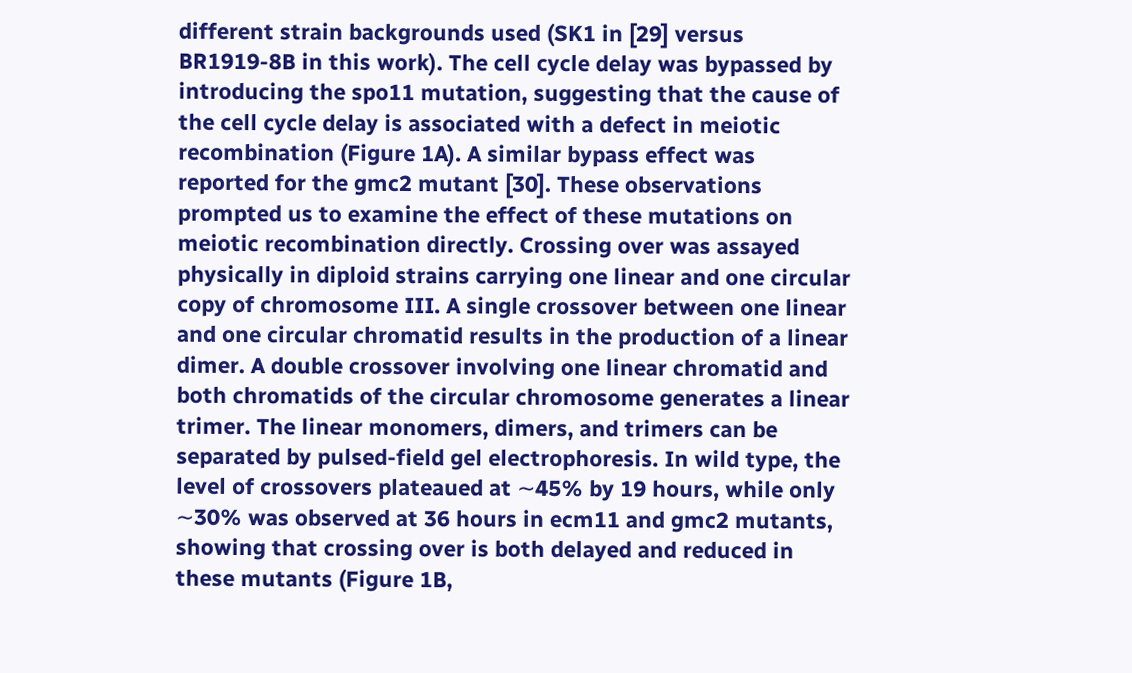different strain backgrounds used (SK1 in [29] versus BR1919-8B in this work). The cell cycle delay was bypassed by introducing the spo11 mutation, suggesting that the cause of the cell cycle delay is associated with a defect in meiotic recombination (Figure 1A). A similar bypass effect was reported for the gmc2 mutant [30]. These observations prompted us to examine the effect of these mutations on meiotic recombination directly. Crossing over was assayed physically in diploid strains carrying one linear and one circular copy of chromosome III. A single crossover between one linear and one circular chromatid results in the production of a linear dimer. A double crossover involving one linear chromatid and both chromatids of the circular chromosome generates a linear trimer. The linear monomers, dimers, and trimers can be separated by pulsed-field gel electrophoresis. In wild type, the level of crossovers plateaued at ∼45% by 19 hours, while only ∼30% was observed at 36 hours in ecm11 and gmc2 mutants, showing that crossing over is both delayed and reduced in these mutants (Figure 1B,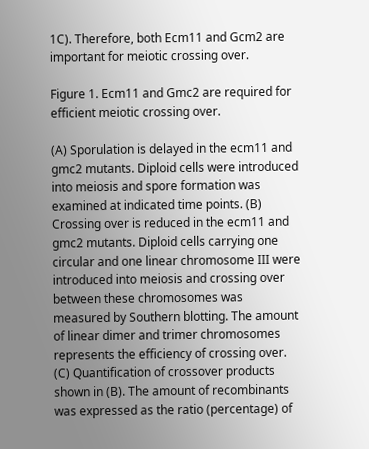1C). Therefore, both Ecm11 and Gcm2 are important for meiotic crossing over.

Figure 1. Ecm11 and Gmc2 are required for efficient meiotic crossing over.

(A) Sporulation is delayed in the ecm11 and gmc2 mutants. Diploid cells were introduced into meiosis and spore formation was examined at indicated time points. (B) Crossing over is reduced in the ecm11 and gmc2 mutants. Diploid cells carrying one circular and one linear chromosome III were introduced into meiosis and crossing over between these chromosomes was measured by Southern blotting. The amount of linear dimer and trimer chromosomes represents the efficiency of crossing over. (C) Quantification of crossover products shown in (B). The amount of recombinants was expressed as the ratio (percentage) of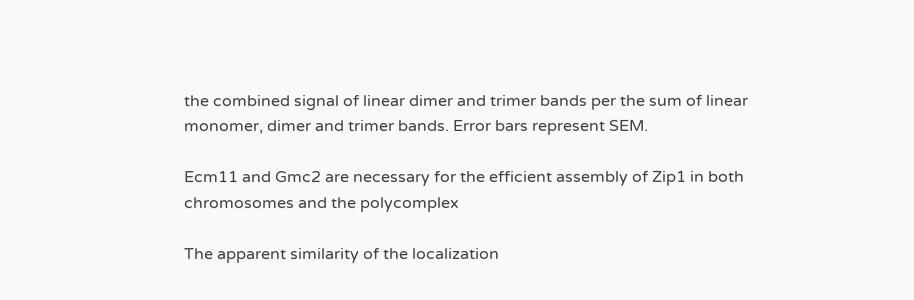the combined signal of linear dimer and trimer bands per the sum of linear monomer, dimer and trimer bands. Error bars represent SEM.

Ecm11 and Gmc2 are necessary for the efficient assembly of Zip1 in both chromosomes and the polycomplex

The apparent similarity of the localization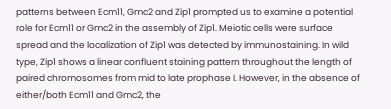patterns between Ecm11, Gmc2 and Zip1 prompted us to examine a potential role for Ecm11 or Gmc2 in the assembly of Zip1. Meiotic cells were surface spread and the localization of Zip1 was detected by immunostaining. In wild type, Zip1 shows a linear confluent staining pattern throughout the length of paired chromosomes from mid to late prophase I. However, in the absence of either/both Ecm11 and Gmc2, the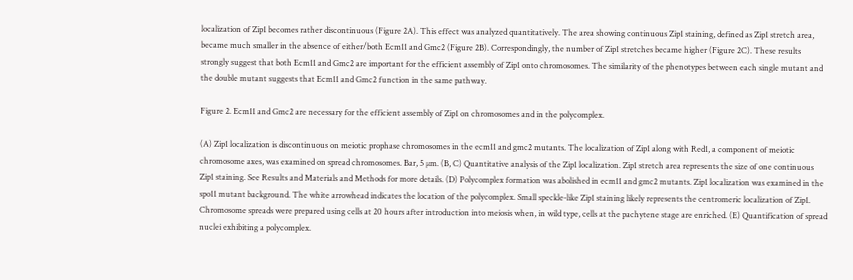localization of Zip1 becomes rather discontinuous (Figure 2A). This effect was analyzed quantitatively. The area showing continuous Zip1 staining, defined as Zip1 stretch area, became much smaller in the absence of either/both Ecm11 and Gmc2 (Figure 2B). Correspondingly, the number of Zip1 stretches became higher (Figure 2C). These results strongly suggest that both Ecm11 and Gmc2 are important for the efficient assembly of Zip1 onto chromosomes. The similarity of the phenotypes between each single mutant and the double mutant suggests that Ecm11 and Gmc2 function in the same pathway.

Figure 2. Ecm11 and Gmc2 are necessary for the efficient assembly of Zip1 on chromosomes and in the polycomplex.

(A) Zip1 localization is discontinuous on meiotic prophase chromosomes in the ecm11 and gmc2 mutants. The localization of Zip1 along with Red1, a component of meiotic chromosome axes, was examined on spread chromosomes. Bar, 5 µm. (B, C) Quantitative analysis of the Zip1 localization. Zip1 stretch area represents the size of one continuous Zip1 staining. See Results and Materials and Methods for more details. (D) Polycomplex formation was abolished in ecm11 and gmc2 mutants. Zip1 localization was examined in the spo11 mutant background. The white arrowhead indicates the location of the polycomplex. Small speckle-like Zip1 staining likely represents the centromeric localization of Zip1. Chromosome spreads were prepared using cells at 20 hours after introduction into meiosis when, in wild type, cells at the pachytene stage are enriched. (E) Quantification of spread nuclei exhibiting a polycomplex.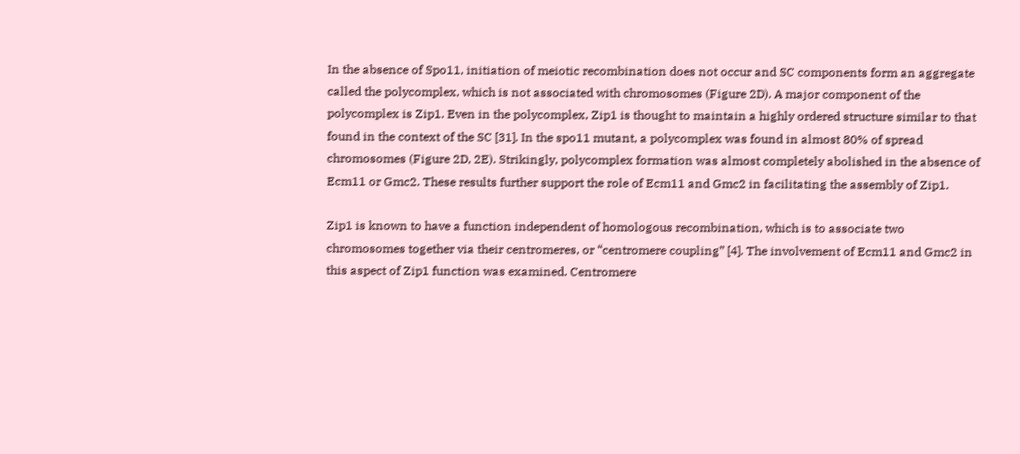In the absence of Spo11, initiation of meiotic recombination does not occur and SC components form an aggregate called the polycomplex, which is not associated with chromosomes (Figure 2D). A major component of the polycomplex is Zip1. Even in the polycomplex, Zip1 is thought to maintain a highly ordered structure similar to that found in the context of the SC [31]. In the spo11 mutant, a polycomplex was found in almost 80% of spread chromosomes (Figure 2D, 2E). Strikingly, polycomplex formation was almost completely abolished in the absence of Ecm11 or Gmc2. These results further support the role of Ecm11 and Gmc2 in facilitating the assembly of Zip1.

Zip1 is known to have a function independent of homologous recombination, which is to associate two chromosomes together via their centromeres, or “centromere coupling” [4]. The involvement of Ecm11 and Gmc2 in this aspect of Zip1 function was examined. Centromere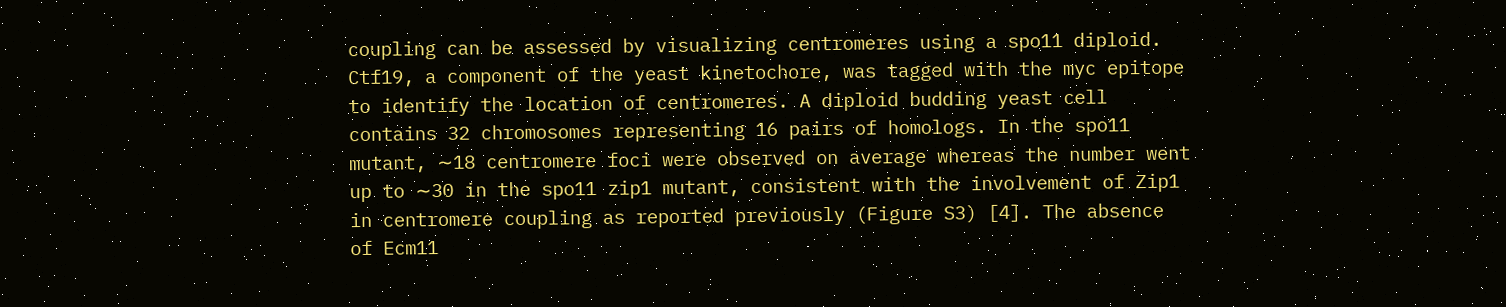coupling can be assessed by visualizing centromeres using a spo11 diploid. Ctf19, a component of the yeast kinetochore, was tagged with the myc epitope to identify the location of centromeres. A diploid budding yeast cell contains 32 chromosomes representing 16 pairs of homologs. In the spo11 mutant, ∼18 centromere foci were observed on average whereas the number went up to ∼30 in the spo11 zip1 mutant, consistent with the involvement of Zip1 in centromere coupling as reported previously (Figure S3) [4]. The absence of Ecm11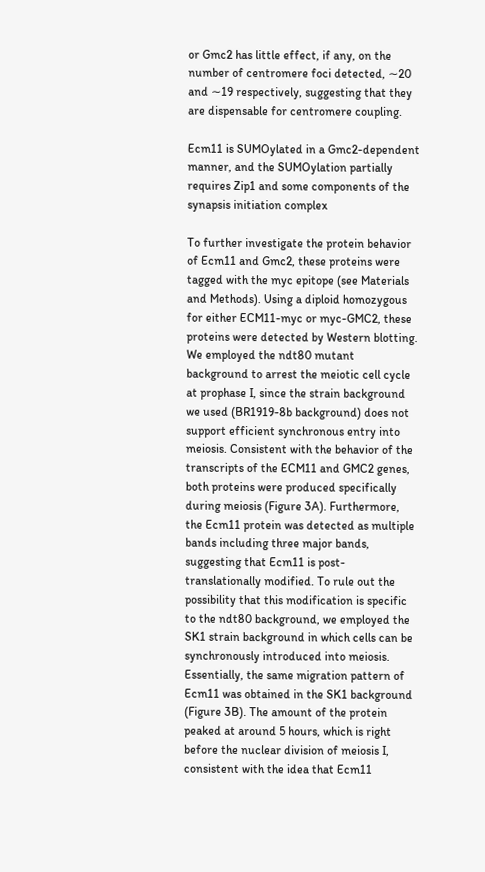or Gmc2 has little effect, if any, on the number of centromere foci detected, ∼20 and ∼19 respectively, suggesting that they are dispensable for centromere coupling.

Ecm11 is SUMOylated in a Gmc2-dependent manner, and the SUMOylation partially requires Zip1 and some components of the synapsis initiation complex

To further investigate the protein behavior of Ecm11 and Gmc2, these proteins were tagged with the myc epitope (see Materials and Methods). Using a diploid homozygous for either ECM11-myc or myc-GMC2, these proteins were detected by Western blotting. We employed the ndt80 mutant background to arrest the meiotic cell cycle at prophase I, since the strain background we used (BR1919-8b background) does not support efficient synchronous entry into meiosis. Consistent with the behavior of the transcripts of the ECM11 and GMC2 genes, both proteins were produced specifically during meiosis (Figure 3A). Furthermore, the Ecm11 protein was detected as multiple bands including three major bands, suggesting that Ecm11 is post-translationally modified. To rule out the possibility that this modification is specific to the ndt80 background, we employed the SK1 strain background in which cells can be synchronously introduced into meiosis. Essentially, the same migration pattern of Ecm11 was obtained in the SK1 background (Figure 3B). The amount of the protein peaked at around 5 hours, which is right before the nuclear division of meiosis I, consistent with the idea that Ecm11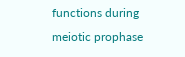functions during meiotic prophase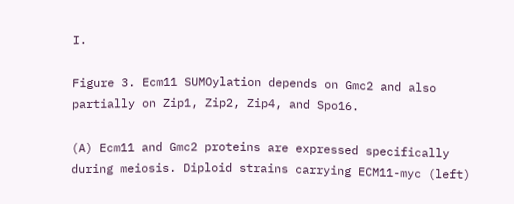I.

Figure 3. Ecm11 SUMOylation depends on Gmc2 and also partially on Zip1, Zip2, Zip4, and Spo16.

(A) Ecm11 and Gmc2 proteins are expressed specifically during meiosis. Diploid strains carrying ECM11-myc (left)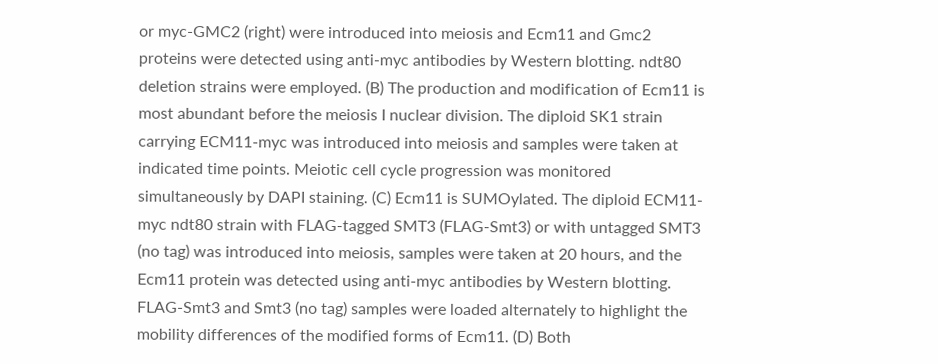or myc-GMC2 (right) were introduced into meiosis and Ecm11 and Gmc2 proteins were detected using anti-myc antibodies by Western blotting. ndt80 deletion strains were employed. (B) The production and modification of Ecm11 is most abundant before the meiosis I nuclear division. The diploid SK1 strain carrying ECM11-myc was introduced into meiosis and samples were taken at indicated time points. Meiotic cell cycle progression was monitored simultaneously by DAPI staining. (C) Ecm11 is SUMOylated. The diploid ECM11-myc ndt80 strain with FLAG-tagged SMT3 (FLAG-Smt3) or with untagged SMT3 (no tag) was introduced into meiosis, samples were taken at 20 hours, and the Ecm11 protein was detected using anti-myc antibodies by Western blotting. FLAG-Smt3 and Smt3 (no tag) samples were loaded alternately to highlight the mobility differences of the modified forms of Ecm11. (D) Both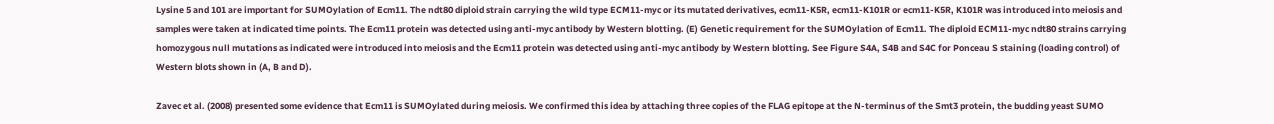Lysine 5 and 101 are important for SUMOylation of Ecm11. The ndt80 diploid strain carrying the wild type ECM11-myc or its mutated derivatives, ecm11-K5R, ecm11-K101R or ecm11-K5R, K101R was introduced into meiosis and samples were taken at indicated time points. The Ecm11 protein was detected using anti-myc antibody by Western blotting. (E) Genetic requirement for the SUMOylation of Ecm11. The diploid ECM11-myc ndt80 strains carrying homozygous null mutations as indicated were introduced into meiosis and the Ecm11 protein was detected using anti-myc antibody by Western blotting. See Figure S4A, S4B and S4C for Ponceau S staining (loading control) of Western blots shown in (A, B and D).

Zavec et al. (2008) presented some evidence that Ecm11 is SUMOylated during meiosis. We confirmed this idea by attaching three copies of the FLAG epitope at the N-terminus of the Smt3 protein, the budding yeast SUMO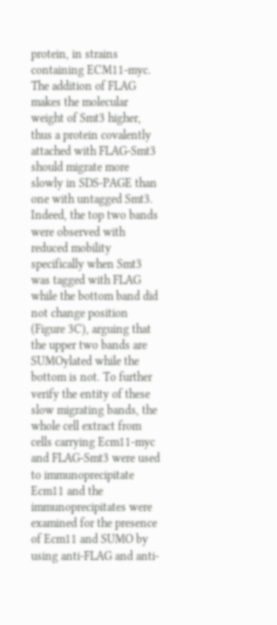protein, in strains containing ECM11-myc. The addition of FLAG makes the molecular weight of Smt3 higher, thus a protein covalently attached with FLAG-Smt3 should migrate more slowly in SDS-PAGE than one with untagged Smt3. Indeed, the top two bands were observed with reduced mobility specifically when Smt3 was tagged with FLAG while the bottom band did not change position (Figure 3C), arguing that the upper two bands are SUMOylated while the bottom is not. To further verify the entity of these slow migrating bands, the whole cell extract from cells carrying Ecm11-myc and FLAG-Smt3 were used to immunoprecipitate Ecm11 and the immunoprecipitates were examined for the presence of Ecm11 and SUMO by using anti-FLAG and anti-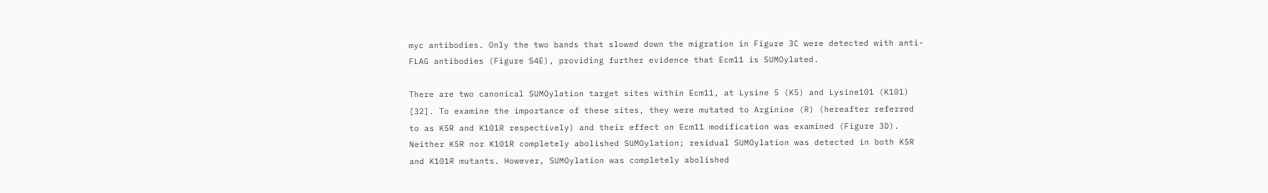myc antibodies. Only the two bands that slowed down the migration in Figure 3C were detected with anti-FLAG antibodies (Figure S4E), providing further evidence that Ecm11 is SUMOylated.

There are two canonical SUMOylation target sites within Ecm11, at Lysine 5 (K5) and Lysine101 (K101) [32]. To examine the importance of these sites, they were mutated to Arginine (R) (hereafter referred to as K5R and K101R respectively) and their effect on Ecm11 modification was examined (Figure 3D). Neither K5R nor K101R completely abolished SUMOylation; residual SUMOylation was detected in both K5R and K101R mutants. However, SUMOylation was completely abolished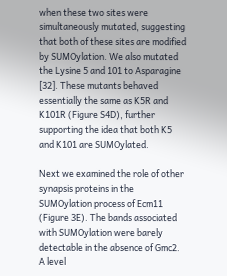when these two sites were simultaneously mutated, suggesting that both of these sites are modified by SUMOylation. We also mutated the Lysine 5 and 101 to Asparagine [32]. These mutants behaved essentially the same as K5R and K101R (Figure S4D), further supporting the idea that both K5 and K101 are SUMOylated.

Next we examined the role of other synapsis proteins in the SUMOylation process of Ecm11 (Figure 3E). The bands associated with SUMOylation were barely detectable in the absence of Gmc2. A level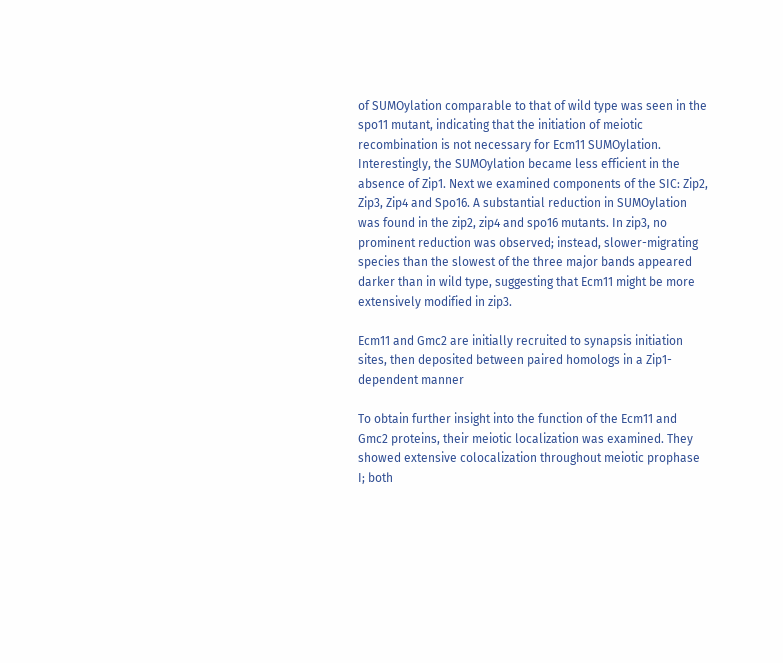of SUMOylation comparable to that of wild type was seen in the spo11 mutant, indicating that the initiation of meiotic recombination is not necessary for Ecm11 SUMOylation. Interestingly, the SUMOylation became less efficient in the absence of Zip1. Next we examined components of the SIC: Zip2, Zip3, Zip4 and Spo16. A substantial reduction in SUMOylation was found in the zip2, zip4 and spo16 mutants. In zip3, no prominent reduction was observed; instead, slower-migrating species than the slowest of the three major bands appeared darker than in wild type, suggesting that Ecm11 might be more extensively modified in zip3.

Ecm11 and Gmc2 are initially recruited to synapsis initiation sites, then deposited between paired homologs in a Zip1-dependent manner

To obtain further insight into the function of the Ecm11 and Gmc2 proteins, their meiotic localization was examined. They showed extensive colocalization throughout meiotic prophase I; both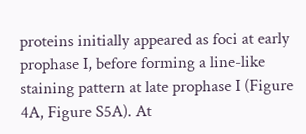proteins initially appeared as foci at early prophase I, before forming a line-like staining pattern at late prophase I (Figure 4A, Figure S5A). At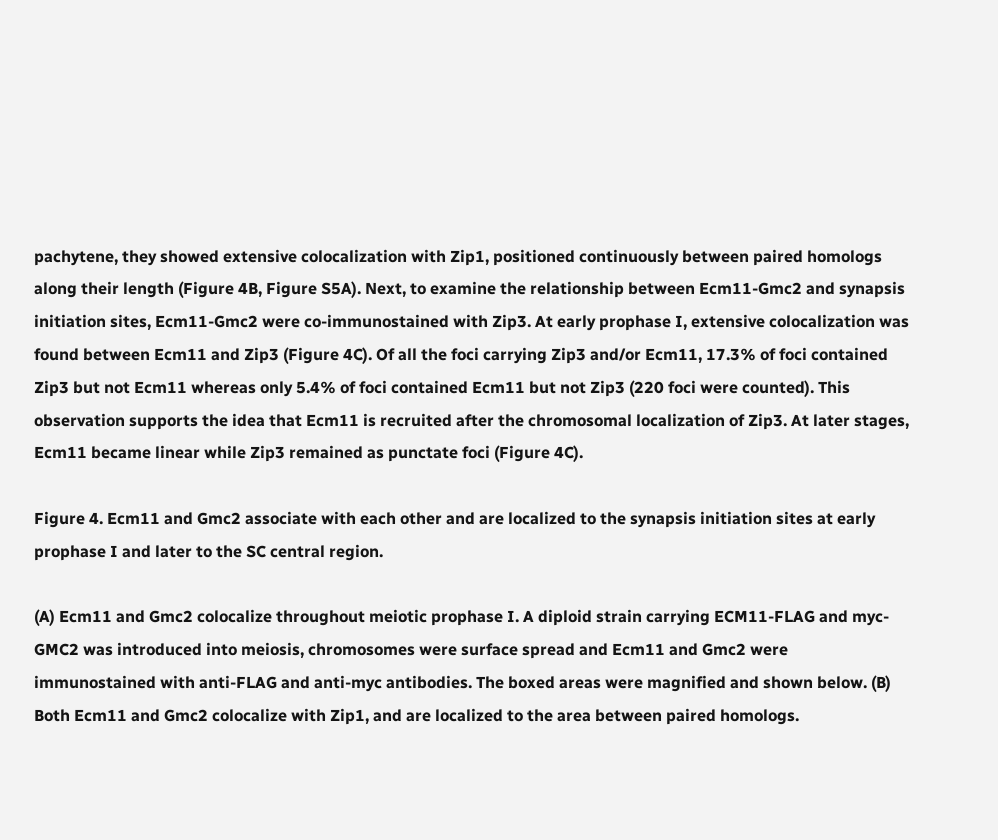pachytene, they showed extensive colocalization with Zip1, positioned continuously between paired homologs along their length (Figure 4B, Figure S5A). Next, to examine the relationship between Ecm11-Gmc2 and synapsis initiation sites, Ecm11-Gmc2 were co-immunostained with Zip3. At early prophase I, extensive colocalization was found between Ecm11 and Zip3 (Figure 4C). Of all the foci carrying Zip3 and/or Ecm11, 17.3% of foci contained Zip3 but not Ecm11 whereas only 5.4% of foci contained Ecm11 but not Zip3 (220 foci were counted). This observation supports the idea that Ecm11 is recruited after the chromosomal localization of Zip3. At later stages, Ecm11 became linear while Zip3 remained as punctate foci (Figure 4C).

Figure 4. Ecm11 and Gmc2 associate with each other and are localized to the synapsis initiation sites at early prophase I and later to the SC central region.

(A) Ecm11 and Gmc2 colocalize throughout meiotic prophase I. A diploid strain carrying ECM11-FLAG and myc-GMC2 was introduced into meiosis, chromosomes were surface spread and Ecm11 and Gmc2 were immunostained with anti-FLAG and anti-myc antibodies. The boxed areas were magnified and shown below. (B) Both Ecm11 and Gmc2 colocalize with Zip1, and are localized to the area between paired homologs.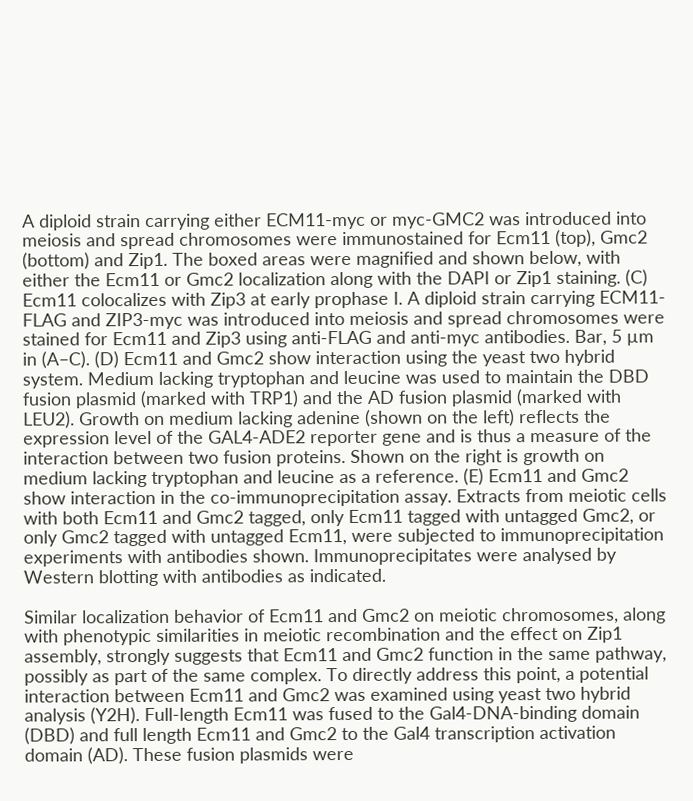A diploid strain carrying either ECM11-myc or myc-GMC2 was introduced into meiosis and spread chromosomes were immunostained for Ecm11 (top), Gmc2 (bottom) and Zip1. The boxed areas were magnified and shown below, with either the Ecm11 or Gmc2 localization along with the DAPI or Zip1 staining. (C) Ecm11 colocalizes with Zip3 at early prophase I. A diploid strain carrying ECM11-FLAG and ZIP3-myc was introduced into meiosis and spread chromosomes were stained for Ecm11 and Zip3 using anti-FLAG and anti-myc antibodies. Bar, 5 µm in (A–C). (D) Ecm11 and Gmc2 show interaction using the yeast two hybrid system. Medium lacking tryptophan and leucine was used to maintain the DBD fusion plasmid (marked with TRP1) and the AD fusion plasmid (marked with LEU2). Growth on medium lacking adenine (shown on the left) reflects the expression level of the GAL4-ADE2 reporter gene and is thus a measure of the interaction between two fusion proteins. Shown on the right is growth on medium lacking tryptophan and leucine as a reference. (E) Ecm11 and Gmc2 show interaction in the co-immunoprecipitation assay. Extracts from meiotic cells with both Ecm11 and Gmc2 tagged, only Ecm11 tagged with untagged Gmc2, or only Gmc2 tagged with untagged Ecm11, were subjected to immunoprecipitation experiments with antibodies shown. Immunoprecipitates were analysed by Western blotting with antibodies as indicated.

Similar localization behavior of Ecm11 and Gmc2 on meiotic chromosomes, along with phenotypic similarities in meiotic recombination and the effect on Zip1 assembly, strongly suggests that Ecm11 and Gmc2 function in the same pathway, possibly as part of the same complex. To directly address this point, a potential interaction between Ecm11 and Gmc2 was examined using yeast two hybrid analysis (Y2H). Full-length Ecm11 was fused to the Gal4-DNA-binding domain (DBD) and full length Ecm11 and Gmc2 to the Gal4 transcription activation domain (AD). These fusion plasmids were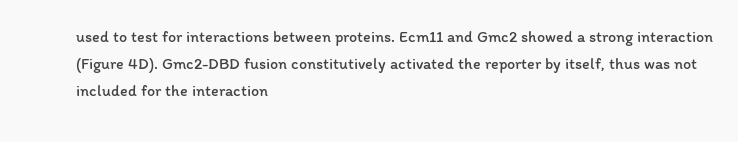used to test for interactions between proteins. Ecm11 and Gmc2 showed a strong interaction (Figure 4D). Gmc2-DBD fusion constitutively activated the reporter by itself, thus was not included for the interaction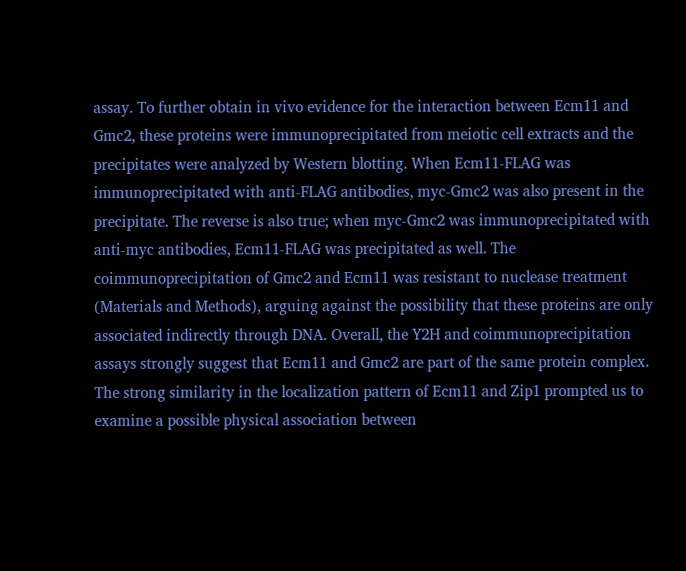assay. To further obtain in vivo evidence for the interaction between Ecm11 and Gmc2, these proteins were immunoprecipitated from meiotic cell extracts and the precipitates were analyzed by Western blotting. When Ecm11-FLAG was immunoprecipitated with anti-FLAG antibodies, myc-Gmc2 was also present in the precipitate. The reverse is also true; when myc-Gmc2 was immunoprecipitated with anti-myc antibodies, Ecm11-FLAG was precipitated as well. The coimmunoprecipitation of Gmc2 and Ecm11 was resistant to nuclease treatment (Materials and Methods), arguing against the possibility that these proteins are only associated indirectly through DNA. Overall, the Y2H and coimmunoprecipitation assays strongly suggest that Ecm11 and Gmc2 are part of the same protein complex. The strong similarity in the localization pattern of Ecm11 and Zip1 prompted us to examine a possible physical association between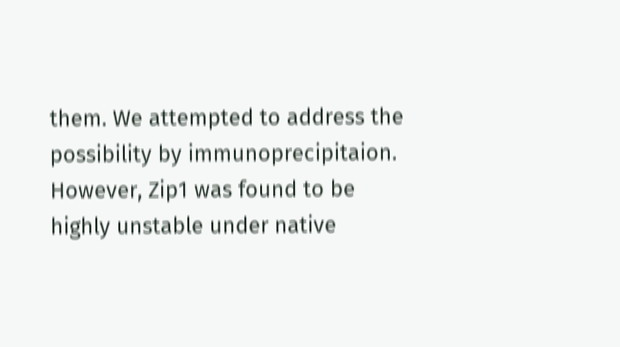them. We attempted to address the possibility by immunoprecipitaion. However, Zip1 was found to be highly unstable under native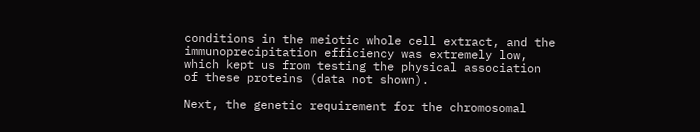conditions in the meiotic whole cell extract, and the immunoprecipitation efficiency was extremely low, which kept us from testing the physical association of these proteins (data not shown).

Next, the genetic requirement for the chromosomal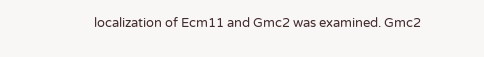localization of Ecm11 and Gmc2 was examined. Gmc2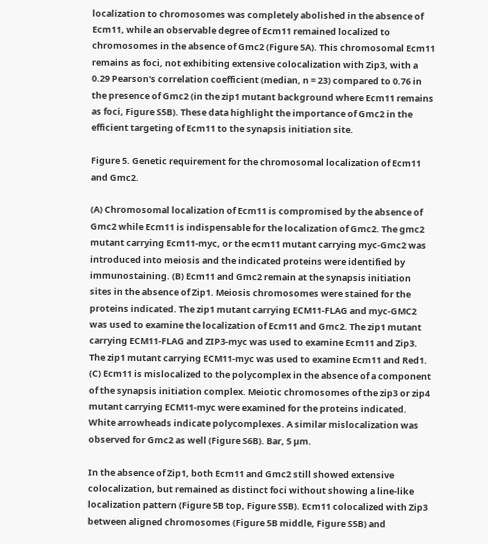localization to chromosomes was completely abolished in the absence of Ecm11, while an observable degree of Ecm11 remained localized to chromosomes in the absence of Gmc2 (Figure 5A). This chromosomal Ecm11 remains as foci, not exhibiting extensive colocalization with Zip3, with a 0.29 Pearson's correlation coefficient (median, n = 23) compared to 0.76 in the presence of Gmc2 (in the zip1 mutant background where Ecm11 remains as foci, Figure S5B). These data highlight the importance of Gmc2 in the efficient targeting of Ecm11 to the synapsis initiation site.

Figure 5. Genetic requirement for the chromosomal localization of Ecm11 and Gmc2.

(A) Chromosomal localization of Ecm11 is compromised by the absence of Gmc2 while Ecm11 is indispensable for the localization of Gmc2. The gmc2 mutant carrying Ecm11-myc, or the ecm11 mutant carrying myc-Gmc2 was introduced into meiosis and the indicated proteins were identified by immunostaining. (B) Ecm11 and Gmc2 remain at the synapsis initiation sites in the absence of Zip1. Meiosis chromosomes were stained for the proteins indicated. The zip1 mutant carrying ECM11-FLAG and myc-GMC2 was used to examine the localization of Ecm11 and Gmc2. The zip1 mutant carrying ECM11-FLAG and ZIP3-myc was used to examine Ecm11 and Zip3. The zip1 mutant carrying ECM11-myc was used to examine Ecm11 and Red1. (C) Ecm11 is mislocalized to the polycomplex in the absence of a component of the synapsis initiation complex. Meiotic chromosomes of the zip3 or zip4 mutant carrying ECM11-myc were examined for the proteins indicated. White arrowheads indicate polycomplexes. A similar mislocalization was observed for Gmc2 as well (Figure S6B). Bar, 5 µm.

In the absence of Zip1, both Ecm11 and Gmc2 still showed extensive colocalization, but remained as distinct foci without showing a line-like localization pattern (Figure 5B top, Figure S5B). Ecm11 colocalized with Zip3 between aligned chromosomes (Figure 5B middle, Figure S5B) and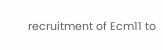recruitment of Ecm11 to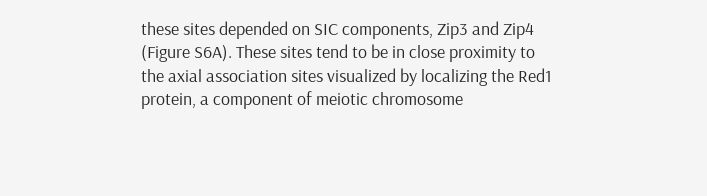these sites depended on SIC components, Zip3 and Zip4 (Figure S6A). These sites tend to be in close proximity to the axial association sites visualized by localizing the Red1 protein, a component of meiotic chromosome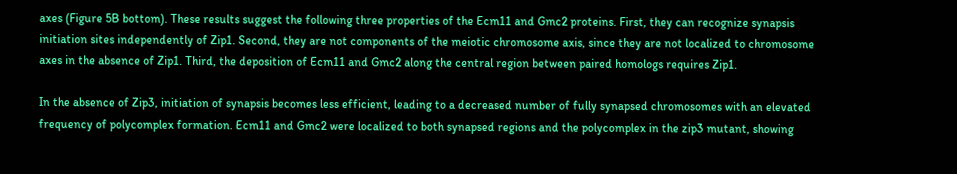axes (Figure 5B bottom). These results suggest the following three properties of the Ecm11 and Gmc2 proteins. First, they can recognize synapsis initiation sites independently of Zip1. Second, they are not components of the meiotic chromosome axis, since they are not localized to chromosome axes in the absence of Zip1. Third, the deposition of Ecm11 and Gmc2 along the central region between paired homologs requires Zip1.

In the absence of Zip3, initiation of synapsis becomes less efficient, leading to a decreased number of fully synapsed chromosomes with an elevated frequency of polycomplex formation. Ecm11 and Gmc2 were localized to both synapsed regions and the polycomplex in the zip3 mutant, showing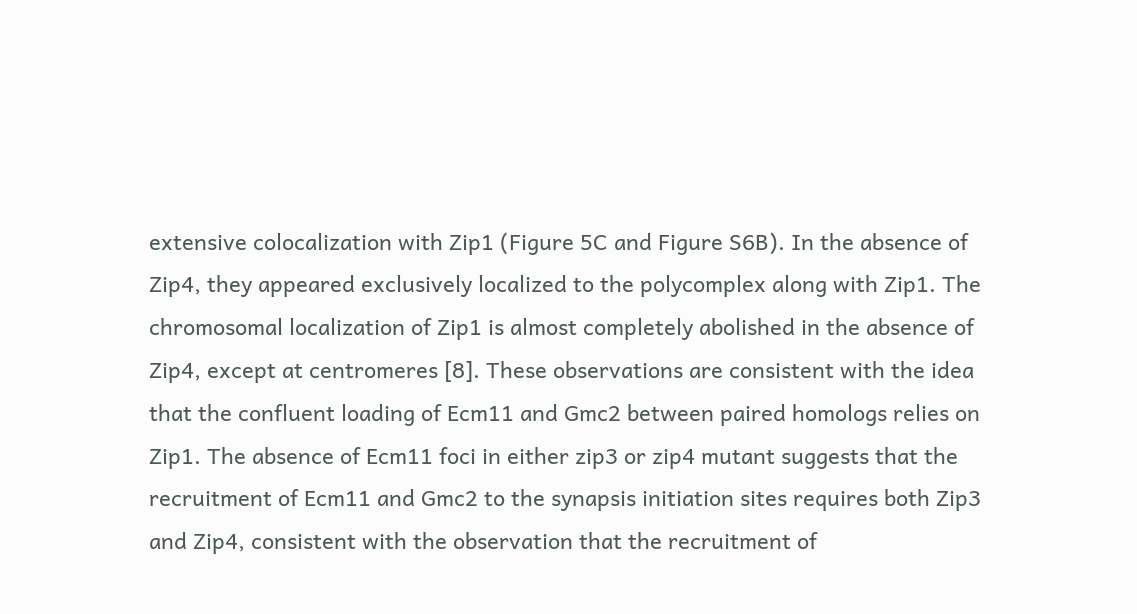extensive colocalization with Zip1 (Figure 5C and Figure S6B). In the absence of Zip4, they appeared exclusively localized to the polycomplex along with Zip1. The chromosomal localization of Zip1 is almost completely abolished in the absence of Zip4, except at centromeres [8]. These observations are consistent with the idea that the confluent loading of Ecm11 and Gmc2 between paired homologs relies on Zip1. The absence of Ecm11 foci in either zip3 or zip4 mutant suggests that the recruitment of Ecm11 and Gmc2 to the synapsis initiation sites requires both Zip3 and Zip4, consistent with the observation that the recruitment of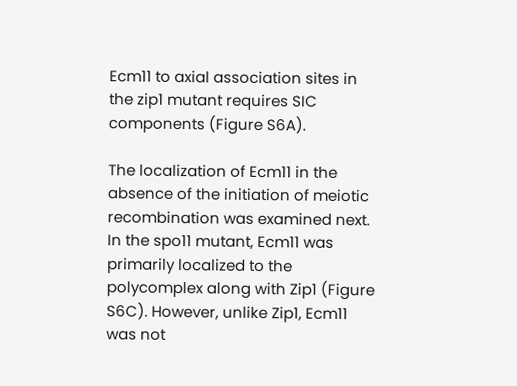Ecm11 to axial association sites in the zip1 mutant requires SIC components (Figure S6A).

The localization of Ecm11 in the absence of the initiation of meiotic recombination was examined next. In the spo11 mutant, Ecm11 was primarily localized to the polycomplex along with Zip1 (Figure S6C). However, unlike Zip1, Ecm11 was not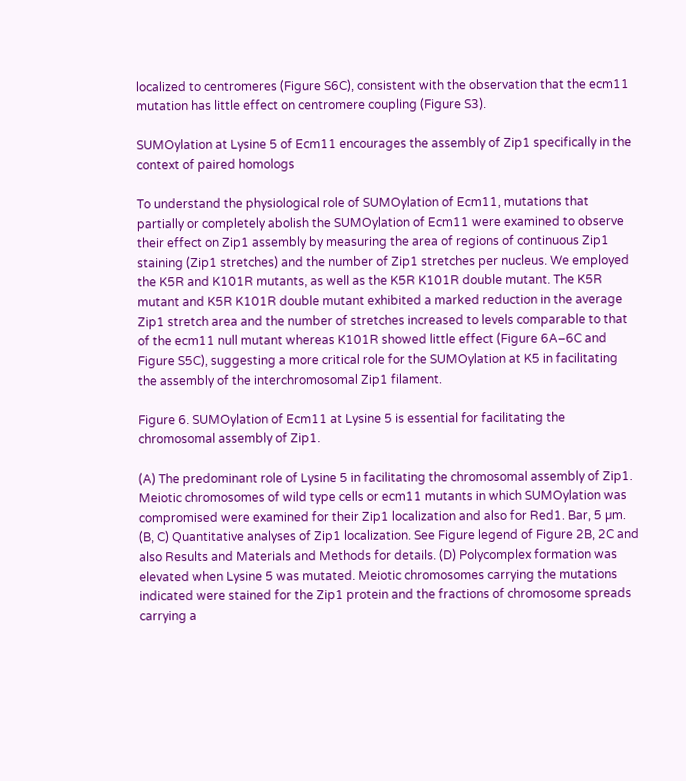localized to centromeres (Figure S6C), consistent with the observation that the ecm11 mutation has little effect on centromere coupling (Figure S3).

SUMOylation at Lysine 5 of Ecm11 encourages the assembly of Zip1 specifically in the context of paired homologs

To understand the physiological role of SUMOylation of Ecm11, mutations that partially or completely abolish the SUMOylation of Ecm11 were examined to observe their effect on Zip1 assembly by measuring the area of regions of continuous Zip1 staining (Zip1 stretches) and the number of Zip1 stretches per nucleus. We employed the K5R and K101R mutants, as well as the K5R K101R double mutant. The K5R mutant and K5R K101R double mutant exhibited a marked reduction in the average Zip1 stretch area and the number of stretches increased to levels comparable to that of the ecm11 null mutant whereas K101R showed little effect (Figure 6A–6C and Figure S5C), suggesting a more critical role for the SUMOylation at K5 in facilitating the assembly of the interchromosomal Zip1 filament.

Figure 6. SUMOylation of Ecm11 at Lysine 5 is essential for facilitating the chromosomal assembly of Zip1.

(A) The predominant role of Lysine 5 in facilitating the chromosomal assembly of Zip1. Meiotic chromosomes of wild type cells or ecm11 mutants in which SUMOylation was compromised were examined for their Zip1 localization and also for Red1. Bar, 5 µm. (B, C) Quantitative analyses of Zip1 localization. See Figure legend of Figure 2B, 2C and also Results and Materials and Methods for details. (D) Polycomplex formation was elevated when Lysine 5 was mutated. Meiotic chromosomes carrying the mutations indicated were stained for the Zip1 protein and the fractions of chromosome spreads carrying a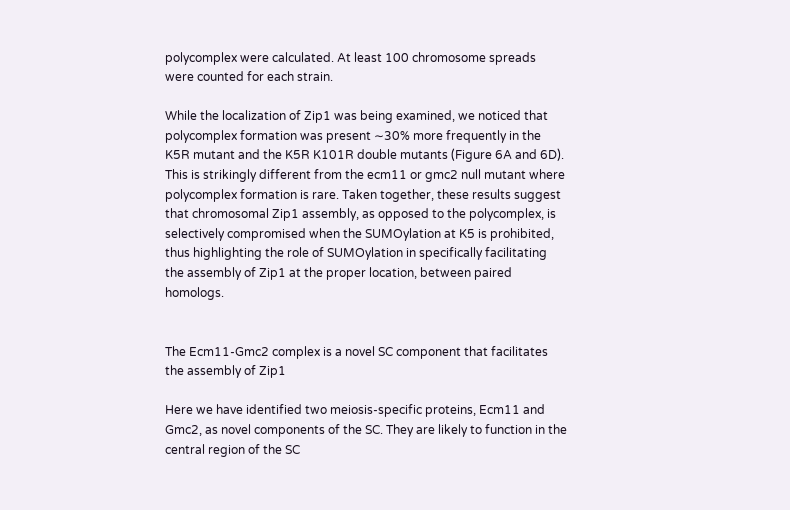polycomplex were calculated. At least 100 chromosome spreads were counted for each strain.

While the localization of Zip1 was being examined, we noticed that polycomplex formation was present ∼30% more frequently in the K5R mutant and the K5R K101R double mutants (Figure 6A and 6D). This is strikingly different from the ecm11 or gmc2 null mutant where polycomplex formation is rare. Taken together, these results suggest that chromosomal Zip1 assembly, as opposed to the polycomplex, is selectively compromised when the SUMOylation at K5 is prohibited, thus highlighting the role of SUMOylation in specifically facilitating the assembly of Zip1 at the proper location, between paired homologs.


The Ecm11-Gmc2 complex is a novel SC component that facilitates the assembly of Zip1

Here we have identified two meiosis-specific proteins, Ecm11 and Gmc2, as novel components of the SC. They are likely to function in the central region of the SC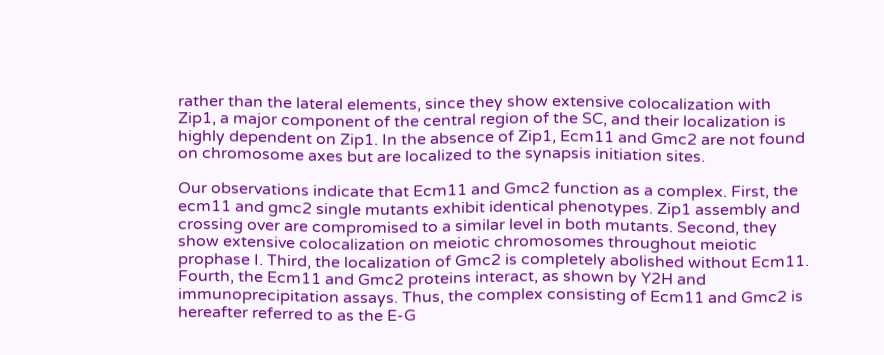rather than the lateral elements, since they show extensive colocalization with Zip1, a major component of the central region of the SC, and their localization is highly dependent on Zip1. In the absence of Zip1, Ecm11 and Gmc2 are not found on chromosome axes but are localized to the synapsis initiation sites.

Our observations indicate that Ecm11 and Gmc2 function as a complex. First, the ecm11 and gmc2 single mutants exhibit identical phenotypes. Zip1 assembly and crossing over are compromised to a similar level in both mutants. Second, they show extensive colocalization on meiotic chromosomes throughout meiotic prophase I. Third, the localization of Gmc2 is completely abolished without Ecm11. Fourth, the Ecm11 and Gmc2 proteins interact, as shown by Y2H and immunoprecipitation assays. Thus, the complex consisting of Ecm11 and Gmc2 is hereafter referred to as the E-G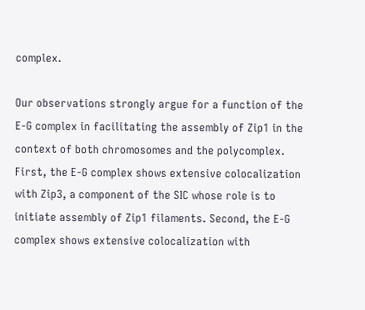complex.

Our observations strongly argue for a function of the E-G complex in facilitating the assembly of Zip1 in the context of both chromosomes and the polycomplex. First, the E-G complex shows extensive colocalization with Zip3, a component of the SIC whose role is to initiate assembly of Zip1 filaments. Second, the E-G complex shows extensive colocalization with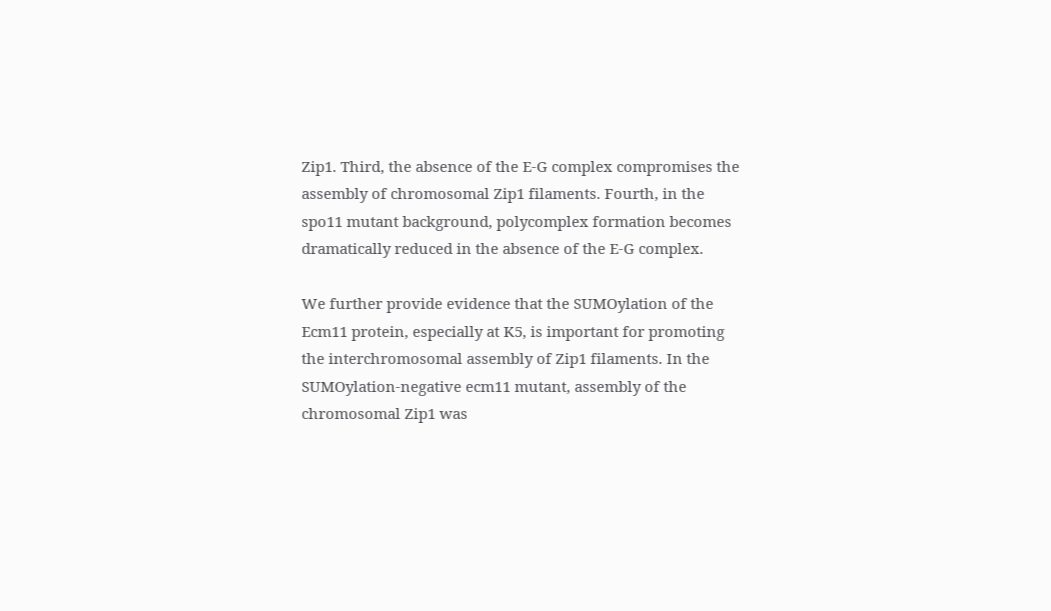Zip1. Third, the absence of the E-G complex compromises the assembly of chromosomal Zip1 filaments. Fourth, in the spo11 mutant background, polycomplex formation becomes dramatically reduced in the absence of the E-G complex.

We further provide evidence that the SUMOylation of the Ecm11 protein, especially at K5, is important for promoting the interchromosomal assembly of Zip1 filaments. In the SUMOylation-negative ecm11 mutant, assembly of the chromosomal Zip1 was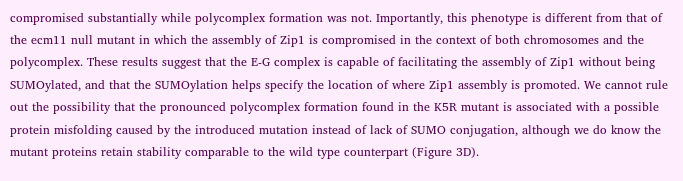compromised substantially while polycomplex formation was not. Importantly, this phenotype is different from that of the ecm11 null mutant in which the assembly of Zip1 is compromised in the context of both chromosomes and the polycomplex. These results suggest that the E-G complex is capable of facilitating the assembly of Zip1 without being SUMOylated, and that the SUMOylation helps specify the location of where Zip1 assembly is promoted. We cannot rule out the possibility that the pronounced polycomplex formation found in the K5R mutant is associated with a possible protein misfolding caused by the introduced mutation instead of lack of SUMO conjugation, although we do know the mutant proteins retain stability comparable to the wild type counterpart (Figure 3D).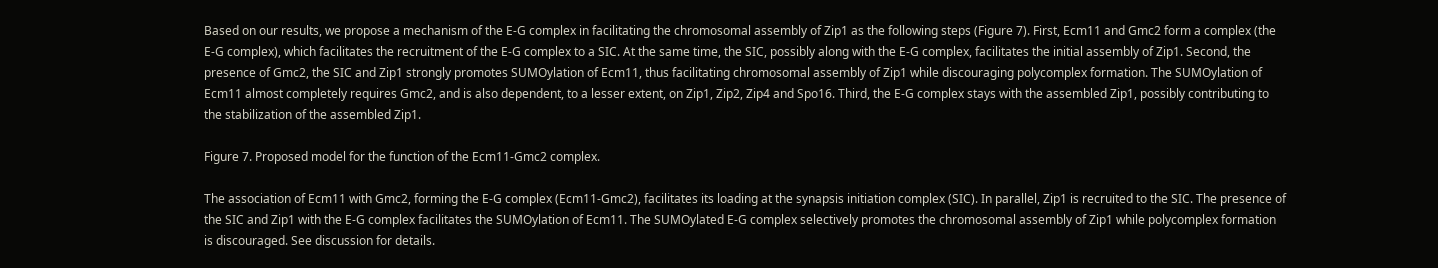Based on our results, we propose a mechanism of the E-G complex in facilitating the chromosomal assembly of Zip1 as the following steps (Figure 7). First, Ecm11 and Gmc2 form a complex (the E-G complex), which facilitates the recruitment of the E-G complex to a SIC. At the same time, the SIC, possibly along with the E-G complex, facilitates the initial assembly of Zip1. Second, the presence of Gmc2, the SIC and Zip1 strongly promotes SUMOylation of Ecm11, thus facilitating chromosomal assembly of Zip1 while discouraging polycomplex formation. The SUMOylation of Ecm11 almost completely requires Gmc2, and is also dependent, to a lesser extent, on Zip1, Zip2, Zip4 and Spo16. Third, the E-G complex stays with the assembled Zip1, possibly contributing to the stabilization of the assembled Zip1.

Figure 7. Proposed model for the function of the Ecm11-Gmc2 complex.

The association of Ecm11 with Gmc2, forming the E-G complex (Ecm11-Gmc2), facilitates its loading at the synapsis initiation complex (SIC). In parallel, Zip1 is recruited to the SIC. The presence of the SIC and Zip1 with the E-G complex facilitates the SUMOylation of Ecm11. The SUMOylated E-G complex selectively promotes the chromosomal assembly of Zip1 while polycomplex formation is discouraged. See discussion for details.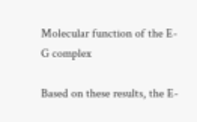Molecular function of the E-G complex

Based on these results, the E-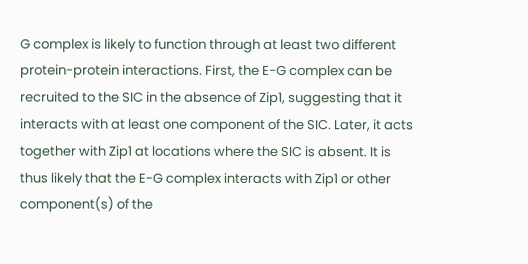G complex is likely to function through at least two different protein-protein interactions. First, the E-G complex can be recruited to the SIC in the absence of Zip1, suggesting that it interacts with at least one component of the SIC. Later, it acts together with Zip1 at locations where the SIC is absent. It is thus likely that the E-G complex interacts with Zip1 or other component(s) of the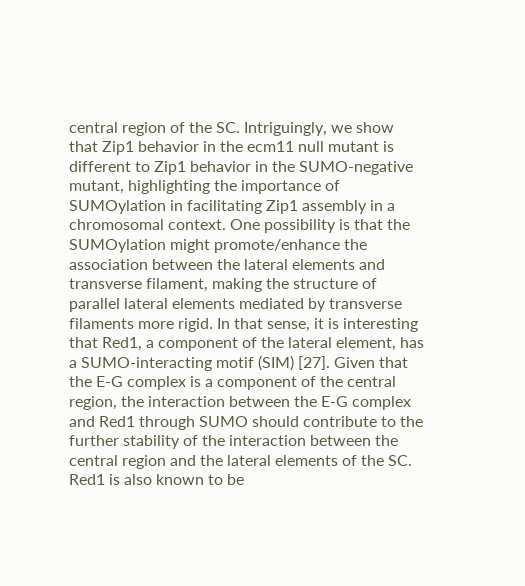central region of the SC. Intriguingly, we show that Zip1 behavior in the ecm11 null mutant is different to Zip1 behavior in the SUMO-negative mutant, highlighting the importance of SUMOylation in facilitating Zip1 assembly in a chromosomal context. One possibility is that the SUMOylation might promote/enhance the association between the lateral elements and transverse filament, making the structure of parallel lateral elements mediated by transverse filaments more rigid. In that sense, it is interesting that Red1, a component of the lateral element, has a SUMO-interacting motif (SIM) [27]. Given that the E-G complex is a component of the central region, the interaction between the E-G complex and Red1 through SUMO should contribute to the further stability of the interaction between the central region and the lateral elements of the SC. Red1 is also known to be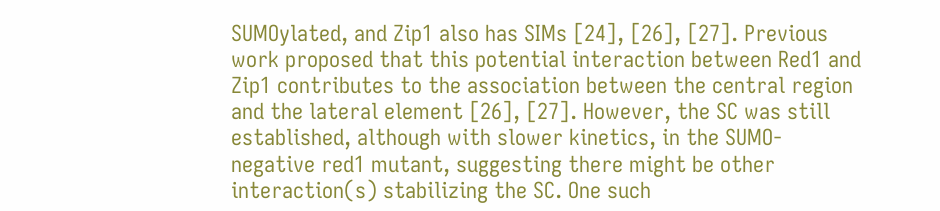SUMOylated, and Zip1 also has SIMs [24], [26], [27]. Previous work proposed that this potential interaction between Red1 and Zip1 contributes to the association between the central region and the lateral element [26], [27]. However, the SC was still established, although with slower kinetics, in the SUMO-negative red1 mutant, suggesting there might be other interaction(s) stabilizing the SC. One such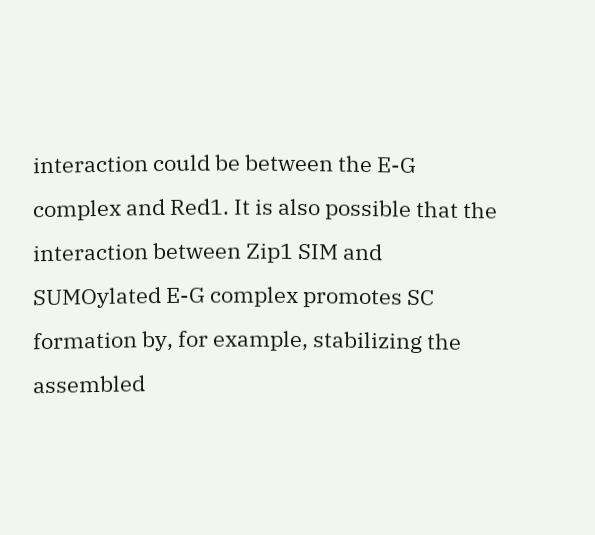interaction could be between the E-G complex and Red1. It is also possible that the interaction between Zip1 SIM and SUMOylated E-G complex promotes SC formation by, for example, stabilizing the assembled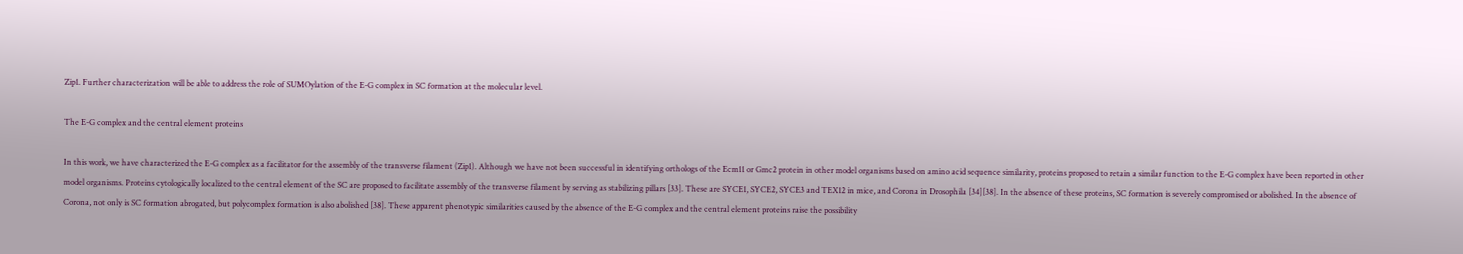Zip1. Further characterization will be able to address the role of SUMOylation of the E-G complex in SC formation at the molecular level.

The E-G complex and the central element proteins

In this work, we have characterized the E-G complex as a facilitator for the assembly of the transverse filament (Zip1). Although we have not been successful in identifying orthologs of the Ecm11 or Gmc2 protein in other model organisms based on amino acid sequence similarity, proteins proposed to retain a similar function to the E-G complex have been reported in other model organisms. Proteins cytologically localized to the central element of the SC are proposed to facilitate assembly of the transverse filament by serving as stabilizing pillars [33]. These are SYCE1, SYCE2, SYCE3 and TEX12 in mice, and Corona in Drosophila [34][38]. In the absence of these proteins, SC formation is severely compromised or abolished. In the absence of Corona, not only is SC formation abrogated, but polycomplex formation is also abolished [38]. These apparent phenotypic similarities caused by the absence of the E-G complex and the central element proteins raise the possibility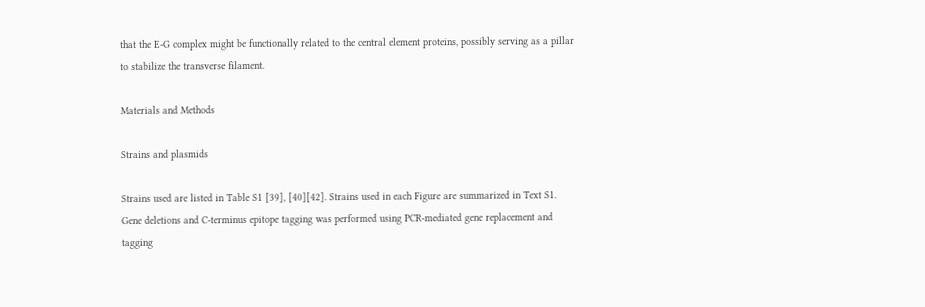that the E-G complex might be functionally related to the central element proteins, possibly serving as a pillar to stabilize the transverse filament.

Materials and Methods

Strains and plasmids

Strains used are listed in Table S1 [39], [40][42]. Strains used in each Figure are summarized in Text S1. Gene deletions and C-terminus epitope tagging was performed using PCR-mediated gene replacement and tagging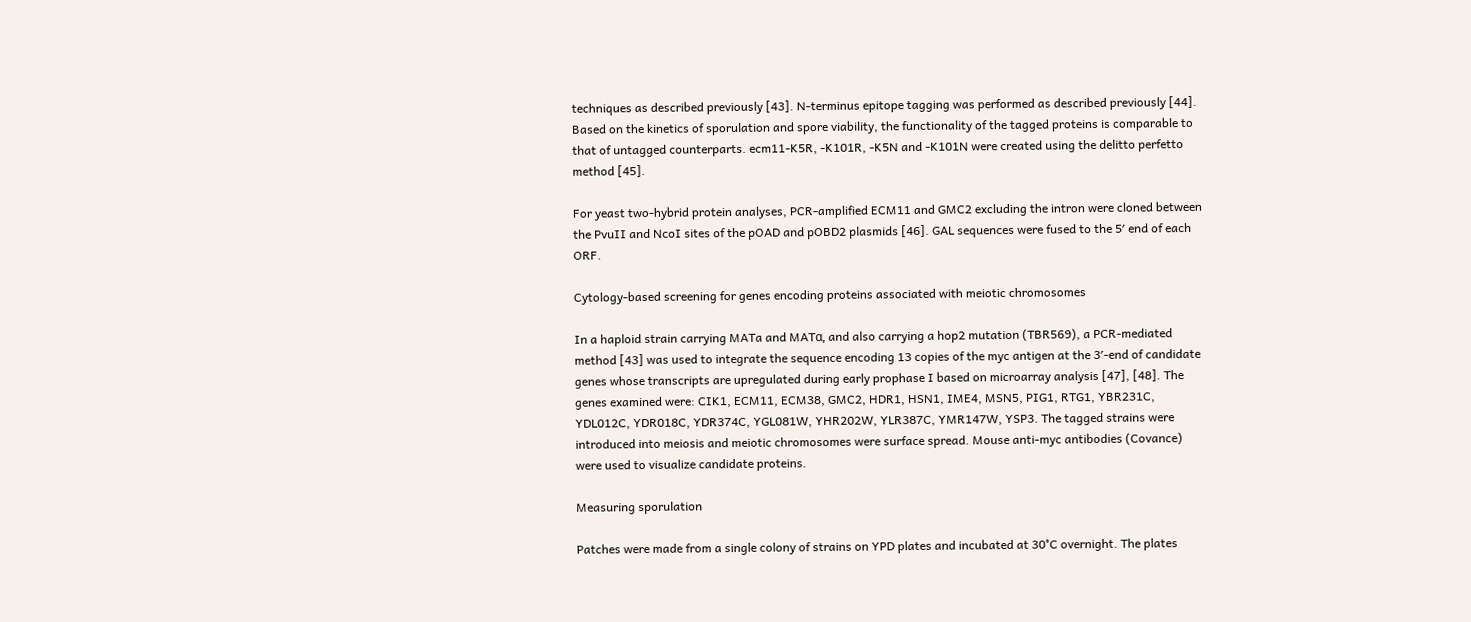techniques as described previously [43]. N-terminus epitope tagging was performed as described previously [44]. Based on the kinetics of sporulation and spore viability, the functionality of the tagged proteins is comparable to that of untagged counterparts. ecm11-K5R, -K101R, -K5N and -K101N were created using the delitto perfetto method [45].

For yeast two-hybrid protein analyses, PCR-amplified ECM11 and GMC2 excluding the intron were cloned between the PvuII and NcoI sites of the pOAD and pOBD2 plasmids [46]. GAL sequences were fused to the 5′ end of each ORF.

Cytology-based screening for genes encoding proteins associated with meiotic chromosomes

In a haploid strain carrying MATa and MATα, and also carrying a hop2 mutation (TBR569), a PCR-mediated method [43] was used to integrate the sequence encoding 13 copies of the myc antigen at the 3′-end of candidate genes whose transcripts are upregulated during early prophase I based on microarray analysis [47], [48]. The genes examined were: CIK1, ECM11, ECM38, GMC2, HDR1, HSN1, IME4, MSN5, PIG1, RTG1, YBR231C, YDL012C, YDR018C, YDR374C, YGL081W, YHR202W, YLR387C, YMR147W, YSP3. The tagged strains were introduced into meiosis and meiotic chromosomes were surface spread. Mouse anti-myc antibodies (Covance) were used to visualize candidate proteins.

Measuring sporulation

Patches were made from a single colony of strains on YPD plates and incubated at 30°C overnight. The plates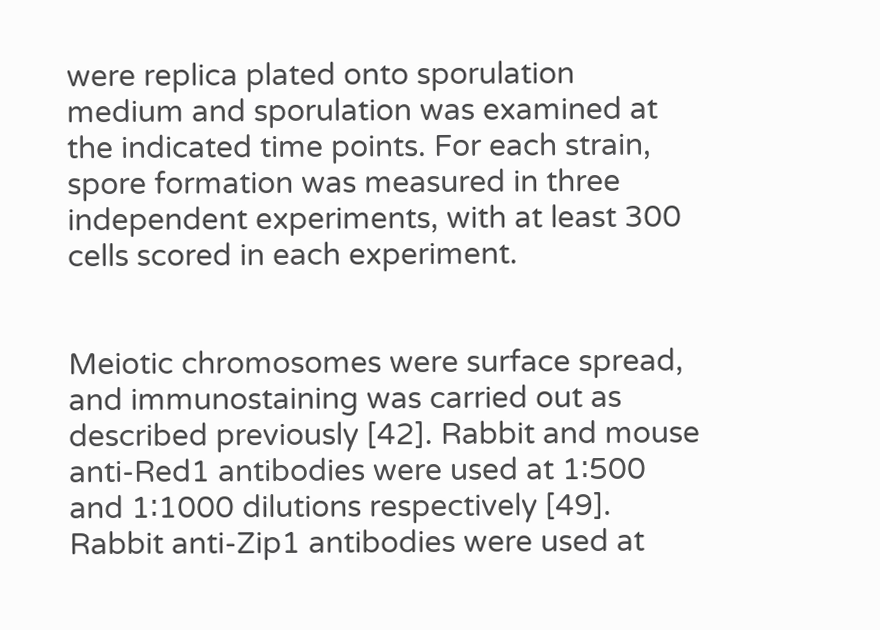were replica plated onto sporulation medium and sporulation was examined at the indicated time points. For each strain, spore formation was measured in three independent experiments, with at least 300 cells scored in each experiment.


Meiotic chromosomes were surface spread, and immunostaining was carried out as described previously [42]. Rabbit and mouse anti-Red1 antibodies were used at 1∶500 and 1∶1000 dilutions respectively [49]. Rabbit anti-Zip1 antibodies were used at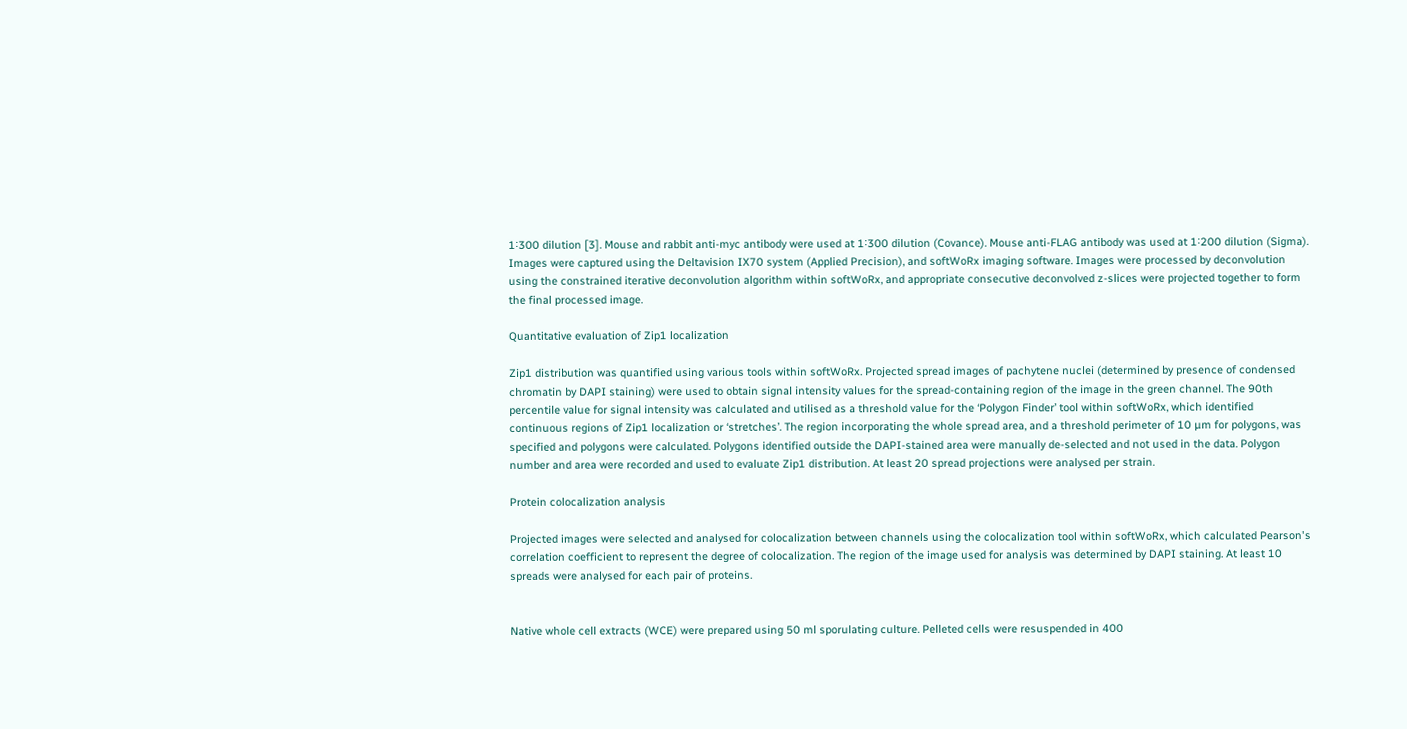1∶300 dilution [3]. Mouse and rabbit anti-myc antibody were used at 1∶300 dilution (Covance). Mouse anti-FLAG antibody was used at 1∶200 dilution (Sigma). Images were captured using the Deltavision IX70 system (Applied Precision), and softWoRx imaging software. Images were processed by deconvolution using the constrained iterative deconvolution algorithm within softWoRx, and appropriate consecutive deconvolved z-slices were projected together to form the final processed image.

Quantitative evaluation of Zip1 localization

Zip1 distribution was quantified using various tools within softWoRx. Projected spread images of pachytene nuclei (determined by presence of condensed chromatin by DAPI staining) were used to obtain signal intensity values for the spread-containing region of the image in the green channel. The 90th percentile value for signal intensity was calculated and utilised as a threshold value for the ‘Polygon Finder’ tool within softWoRx, which identified continuous regions of Zip1 localization or ‘stretches’. The region incorporating the whole spread area, and a threshold perimeter of 10 µm for polygons, was specified and polygons were calculated. Polygons identified outside the DAPI-stained area were manually de-selected and not used in the data. Polygon number and area were recorded and used to evaluate Zip1 distribution. At least 20 spread projections were analysed per strain.

Protein colocalization analysis

Projected images were selected and analysed for colocalization between channels using the colocalization tool within softWoRx, which calculated Pearson's correlation coefficient to represent the degree of colocalization. The region of the image used for analysis was determined by DAPI staining. At least 10 spreads were analysed for each pair of proteins.


Native whole cell extracts (WCE) were prepared using 50 ml sporulating culture. Pelleted cells were resuspended in 400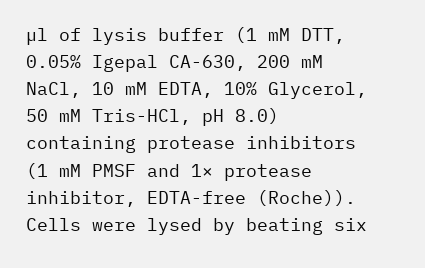µl of lysis buffer (1 mM DTT, 0.05% Igepal CA-630, 200 mM NaCl, 10 mM EDTA, 10% Glycerol, 50 mM Tris-HCl, pH 8.0) containing protease inhibitors (1 mM PMSF and 1× protease inhibitor, EDTA-free (Roche)). Cells were lysed by beating six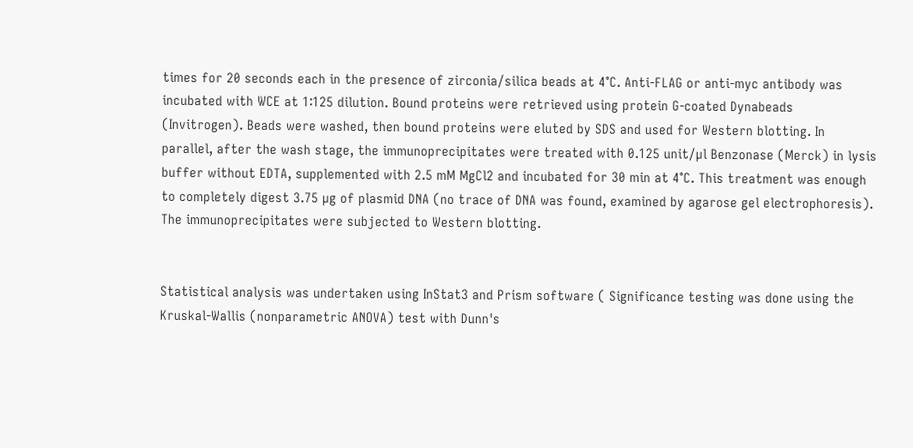times for 20 seconds each in the presence of zirconia/silica beads at 4°C. Anti-FLAG or anti-myc antibody was incubated with WCE at 1∶125 dilution. Bound proteins were retrieved using protein G-coated Dynabeads (Invitrogen). Beads were washed, then bound proteins were eluted by SDS and used for Western blotting. In parallel, after the wash stage, the immunoprecipitates were treated with 0.125 unit/µl Benzonase (Merck) in lysis buffer without EDTA, supplemented with 2.5 mM MgCl2 and incubated for 30 min at 4°C. This treatment was enough to completely digest 3.75 µg of plasmid DNA (no trace of DNA was found, examined by agarose gel electrophoresis). The immunoprecipitates were subjected to Western blotting.


Statistical analysis was undertaken using InStat3 and Prism software ( Significance testing was done using the Kruskal-Wallis (nonparametric ANOVA) test with Dunn's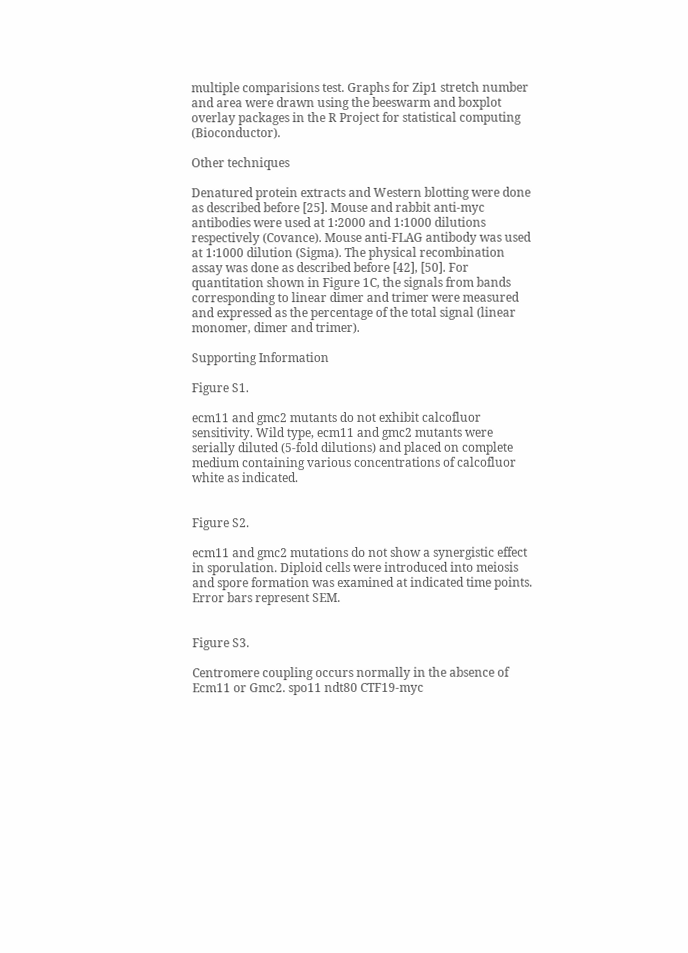multiple comparisions test. Graphs for Zip1 stretch number and area were drawn using the beeswarm and boxplot overlay packages in the R Project for statistical computing (Bioconductor).

Other techniques

Denatured protein extracts and Western blotting were done as described before [25]. Mouse and rabbit anti-myc antibodies were used at 1∶2000 and 1∶1000 dilutions respectively (Covance). Mouse anti-FLAG antibody was used at 1∶1000 dilution (Sigma). The physical recombination assay was done as described before [42], [50]. For quantitation shown in Figure 1C, the signals from bands corresponding to linear dimer and trimer were measured and expressed as the percentage of the total signal (linear monomer, dimer and trimer).

Supporting Information

Figure S1.

ecm11 and gmc2 mutants do not exhibit calcofluor sensitivity. Wild type, ecm11 and gmc2 mutants were serially diluted (5-fold dilutions) and placed on complete medium containing various concentrations of calcofluor white as indicated.


Figure S2.

ecm11 and gmc2 mutations do not show a synergistic effect in sporulation. Diploid cells were introduced into meiosis and spore formation was examined at indicated time points. Error bars represent SEM.


Figure S3.

Centromere coupling occurs normally in the absence of Ecm11 or Gmc2. spo11 ndt80 CTF19-myc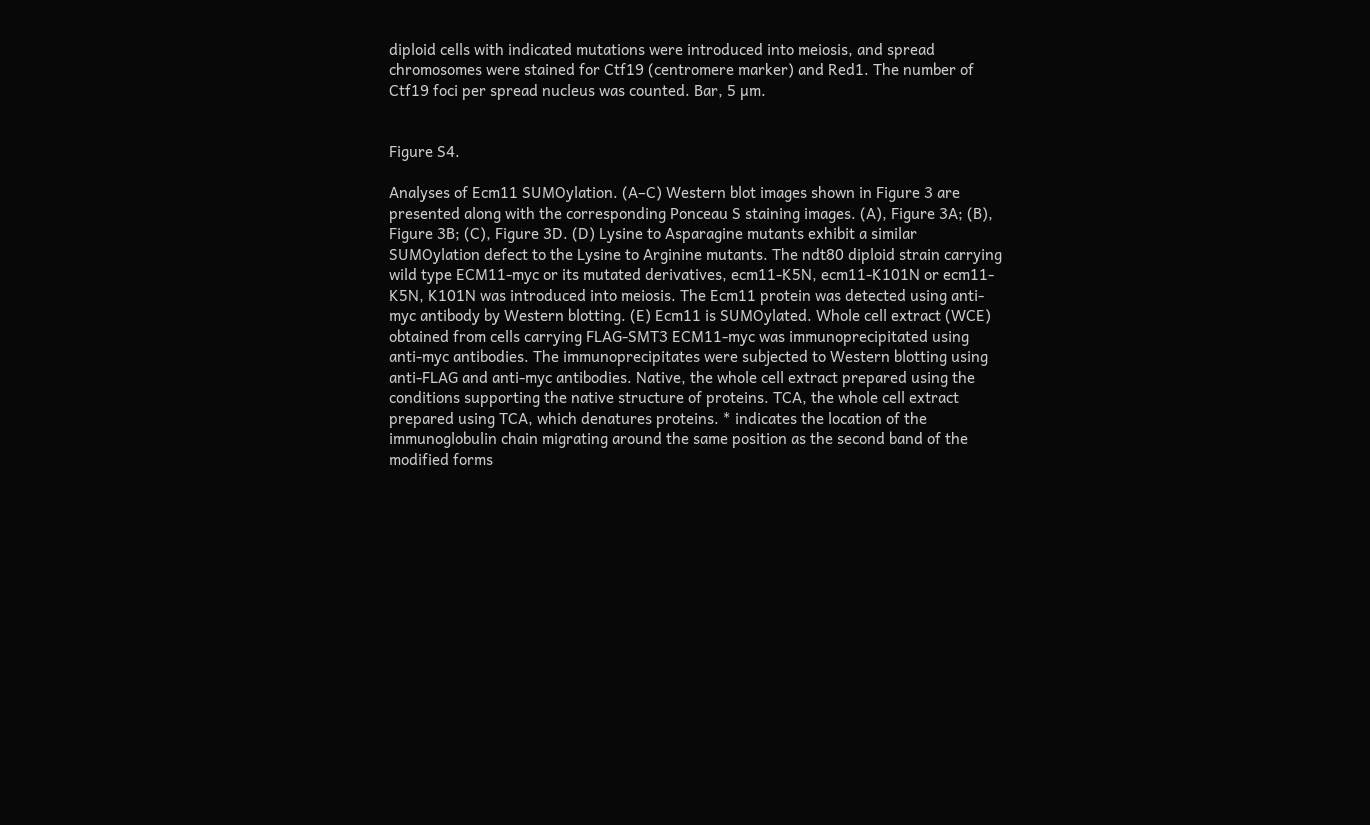diploid cells with indicated mutations were introduced into meiosis, and spread chromosomes were stained for Ctf19 (centromere marker) and Red1. The number of Ctf19 foci per spread nucleus was counted. Bar, 5 µm.


Figure S4.

Analyses of Ecm11 SUMOylation. (A–C) Western blot images shown in Figure 3 are presented along with the corresponding Ponceau S staining images. (A), Figure 3A; (B), Figure 3B; (C), Figure 3D. (D) Lysine to Asparagine mutants exhibit a similar SUMOylation defect to the Lysine to Arginine mutants. The ndt80 diploid strain carrying wild type ECM11-myc or its mutated derivatives, ecm11-K5N, ecm11-K101N or ecm11-K5N, K101N was introduced into meiosis. The Ecm11 protein was detected using anti-myc antibody by Western blotting. (E) Ecm11 is SUMOylated. Whole cell extract (WCE) obtained from cells carrying FLAG-SMT3 ECM11-myc was immunoprecipitated using anti-myc antibodies. The immunoprecipitates were subjected to Western blotting using anti-FLAG and anti-myc antibodies. Native, the whole cell extract prepared using the conditions supporting the native structure of proteins. TCA, the whole cell extract prepared using TCA, which denatures proteins. * indicates the location of the immunoglobulin chain migrating around the same position as the second band of the modified forms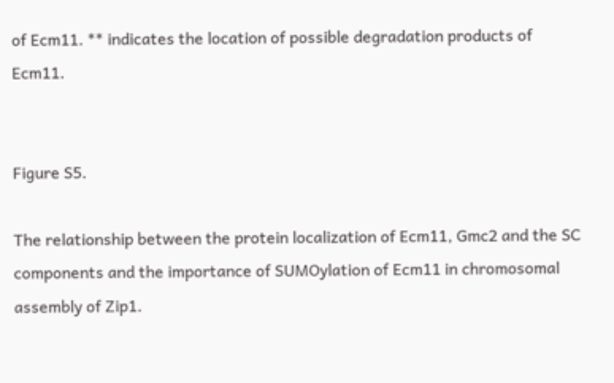of Ecm11. ** indicates the location of possible degradation products of Ecm11.


Figure S5.

The relationship between the protein localization of Ecm11, Gmc2 and the SC components and the importance of SUMOylation of Ecm11 in chromosomal assembly of Zip1.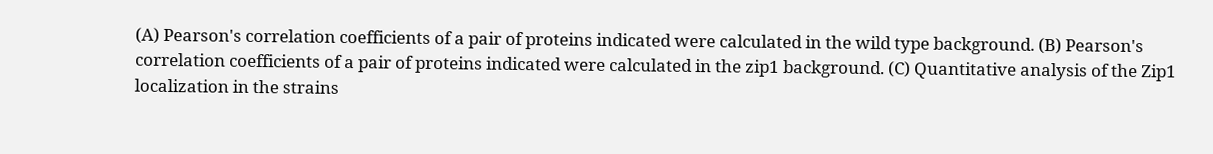(A) Pearson's correlation coefficients of a pair of proteins indicated were calculated in the wild type background. (B) Pearson's correlation coefficients of a pair of proteins indicated were calculated in the zip1 background. (C) Quantitative analysis of the Zip1 localization in the strains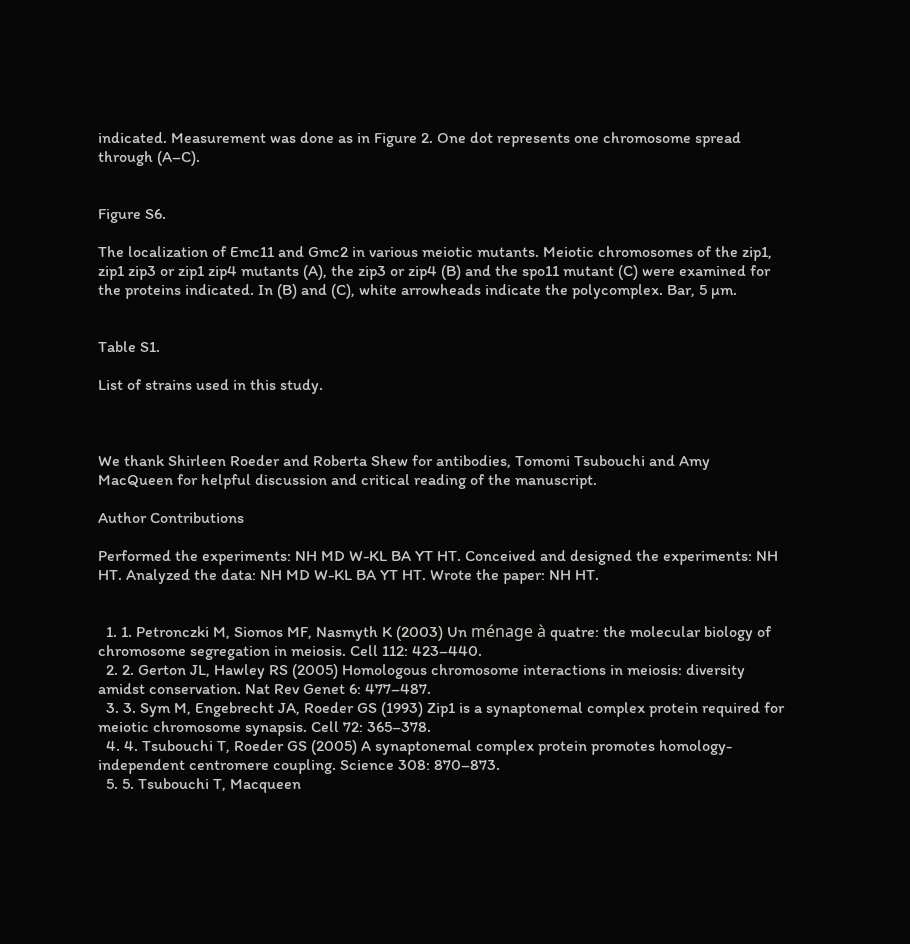indicated. Measurement was done as in Figure 2. One dot represents one chromosome spread through (A–C).


Figure S6.

The localization of Emc11 and Gmc2 in various meiotic mutants. Meiotic chromosomes of the zip1, zip1 zip3 or zip1 zip4 mutants (A), the zip3 or zip4 (B) and the spo11 mutant (C) were examined for the proteins indicated. In (B) and (C), white arrowheads indicate the polycomplex. Bar, 5 µm.


Table S1.

List of strains used in this study.



We thank Shirleen Roeder and Roberta Shew for antibodies, Tomomi Tsubouchi and Amy MacQueen for helpful discussion and critical reading of the manuscript.

Author Contributions

Performed the experiments: NH MD W-KL BA YT HT. Conceived and designed the experiments: NH HT. Analyzed the data: NH MD W-KL BA YT HT. Wrote the paper: NH HT.


  1. 1. Petronczki M, Siomos MF, Nasmyth K (2003) Un ménage à quatre: the molecular biology of chromosome segregation in meiosis. Cell 112: 423–440.
  2. 2. Gerton JL, Hawley RS (2005) Homologous chromosome interactions in meiosis: diversity amidst conservation. Nat Rev Genet 6: 477–487.
  3. 3. Sym M, Engebrecht JA, Roeder GS (1993) Zip1 is a synaptonemal complex protein required for meiotic chromosome synapsis. Cell 72: 365–378.
  4. 4. Tsubouchi T, Roeder GS (2005) A synaptonemal complex protein promotes homology-independent centromere coupling. Science 308: 870–873.
  5. 5. Tsubouchi T, Macqueen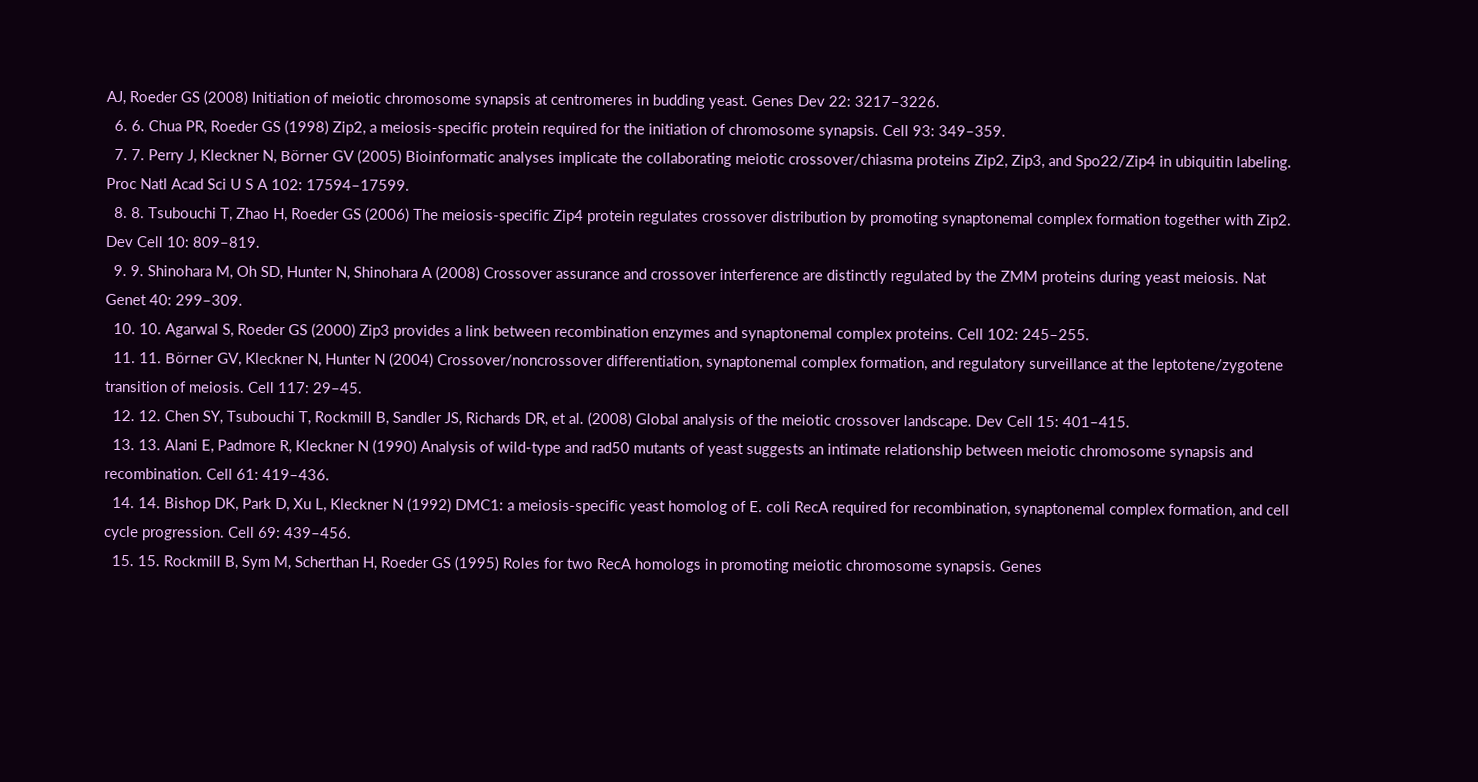AJ, Roeder GS (2008) Initiation of meiotic chromosome synapsis at centromeres in budding yeast. Genes Dev 22: 3217–3226.
  6. 6. Chua PR, Roeder GS (1998) Zip2, a meiosis-specific protein required for the initiation of chromosome synapsis. Cell 93: 349–359.
  7. 7. Perry J, Kleckner N, Börner GV (2005) Bioinformatic analyses implicate the collaborating meiotic crossover/chiasma proteins Zip2, Zip3, and Spo22/Zip4 in ubiquitin labeling. Proc Natl Acad Sci U S A 102: 17594–17599.
  8. 8. Tsubouchi T, Zhao H, Roeder GS (2006) The meiosis-specific Zip4 protein regulates crossover distribution by promoting synaptonemal complex formation together with Zip2. Dev Cell 10: 809–819.
  9. 9. Shinohara M, Oh SD, Hunter N, Shinohara A (2008) Crossover assurance and crossover interference are distinctly regulated by the ZMM proteins during yeast meiosis. Nat Genet 40: 299–309.
  10. 10. Agarwal S, Roeder GS (2000) Zip3 provides a link between recombination enzymes and synaptonemal complex proteins. Cell 102: 245–255.
  11. 11. Börner GV, Kleckner N, Hunter N (2004) Crossover/noncrossover differentiation, synaptonemal complex formation, and regulatory surveillance at the leptotene/zygotene transition of meiosis. Cell 117: 29–45.
  12. 12. Chen SY, Tsubouchi T, Rockmill B, Sandler JS, Richards DR, et al. (2008) Global analysis of the meiotic crossover landscape. Dev Cell 15: 401–415.
  13. 13. Alani E, Padmore R, Kleckner N (1990) Analysis of wild-type and rad50 mutants of yeast suggests an intimate relationship between meiotic chromosome synapsis and recombination. Cell 61: 419–436.
  14. 14. Bishop DK, Park D, Xu L, Kleckner N (1992) DMC1: a meiosis-specific yeast homolog of E. coli RecA required for recombination, synaptonemal complex formation, and cell cycle progression. Cell 69: 439–456.
  15. 15. Rockmill B, Sym M, Scherthan H, Roeder GS (1995) Roles for two RecA homologs in promoting meiotic chromosome synapsis. Genes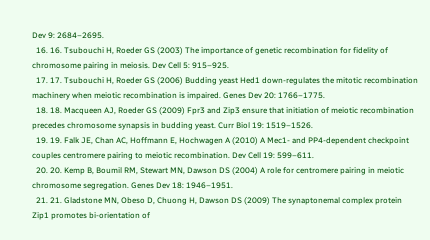Dev 9: 2684–2695.
  16. 16. Tsubouchi H, Roeder GS (2003) The importance of genetic recombination for fidelity of chromosome pairing in meiosis. Dev Cell 5: 915–925.
  17. 17. Tsubouchi H, Roeder GS (2006) Budding yeast Hed1 down-regulates the mitotic recombination machinery when meiotic recombination is impaired. Genes Dev 20: 1766–1775.
  18. 18. Macqueen AJ, Roeder GS (2009) Fpr3 and Zip3 ensure that initiation of meiotic recombination precedes chromosome synapsis in budding yeast. Curr Biol 19: 1519–1526.
  19. 19. Falk JE, Chan AC, Hoffmann E, Hochwagen A (2010) A Mec1- and PP4-dependent checkpoint couples centromere pairing to meiotic recombination. Dev Cell 19: 599–611.
  20. 20. Kemp B, Boumil RM, Stewart MN, Dawson DS (2004) A role for centromere pairing in meiotic chromosome segregation. Genes Dev 18: 1946–1951.
  21. 21. Gladstone MN, Obeso D, Chuong H, Dawson DS (2009) The synaptonemal complex protein Zip1 promotes bi-orientation of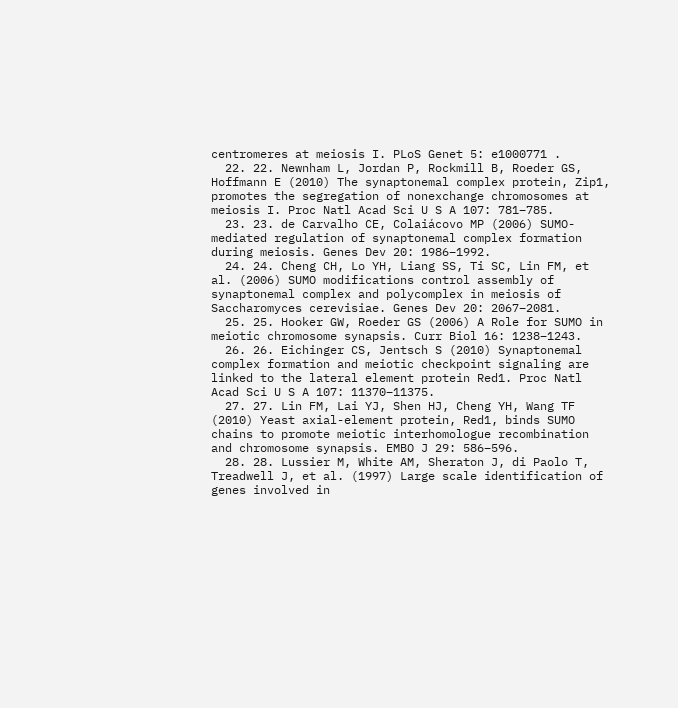centromeres at meiosis I. PLoS Genet 5: e1000771 .
  22. 22. Newnham L, Jordan P, Rockmill B, Roeder GS, Hoffmann E (2010) The synaptonemal complex protein, Zip1, promotes the segregation of nonexchange chromosomes at meiosis I. Proc Natl Acad Sci U S A 107: 781–785.
  23. 23. de Carvalho CE, Colaiácovo MP (2006) SUMO-mediated regulation of synaptonemal complex formation during meiosis. Genes Dev 20: 1986–1992.
  24. 24. Cheng CH, Lo YH, Liang SS, Ti SC, Lin FM, et al. (2006) SUMO modifications control assembly of synaptonemal complex and polycomplex in meiosis of Saccharomyces cerevisiae. Genes Dev 20: 2067–2081.
  25. 25. Hooker GW, Roeder GS (2006) A Role for SUMO in meiotic chromosome synapsis. Curr Biol 16: 1238–1243.
  26. 26. Eichinger CS, Jentsch S (2010) Synaptonemal complex formation and meiotic checkpoint signaling are linked to the lateral element protein Red1. Proc Natl Acad Sci U S A 107: 11370–11375.
  27. 27. Lin FM, Lai YJ, Shen HJ, Cheng YH, Wang TF (2010) Yeast axial-element protein, Red1, binds SUMO chains to promote meiotic interhomologue recombination and chromosome synapsis. EMBO J 29: 586–596.
  28. 28. Lussier M, White AM, Sheraton J, di Paolo T, Treadwell J, et al. (1997) Large scale identification of genes involved in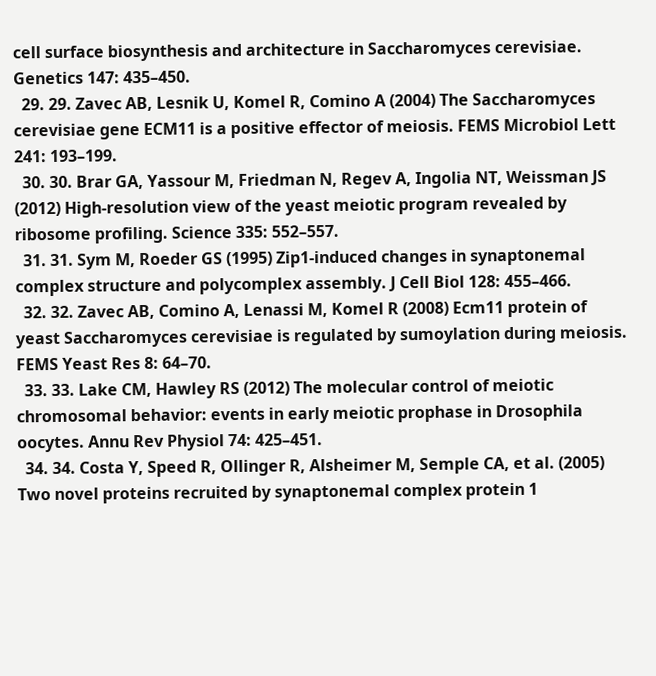cell surface biosynthesis and architecture in Saccharomyces cerevisiae. Genetics 147: 435–450.
  29. 29. Zavec AB, Lesnik U, Komel R, Comino A (2004) The Saccharomyces cerevisiae gene ECM11 is a positive effector of meiosis. FEMS Microbiol Lett 241: 193–199.
  30. 30. Brar GA, Yassour M, Friedman N, Regev A, Ingolia NT, Weissman JS (2012) High-resolution view of the yeast meiotic program revealed by ribosome profiling. Science 335: 552–557.
  31. 31. Sym M, Roeder GS (1995) Zip1-induced changes in synaptonemal complex structure and polycomplex assembly. J Cell Biol 128: 455–466.
  32. 32. Zavec AB, Comino A, Lenassi M, Komel R (2008) Ecm11 protein of yeast Saccharomyces cerevisiae is regulated by sumoylation during meiosis. FEMS Yeast Res 8: 64–70.
  33. 33. Lake CM, Hawley RS (2012) The molecular control of meiotic chromosomal behavior: events in early meiotic prophase in Drosophila oocytes. Annu Rev Physiol 74: 425–451.
  34. 34. Costa Y, Speed R, Ollinger R, Alsheimer M, Semple CA, et al. (2005) Two novel proteins recruited by synaptonemal complex protein 1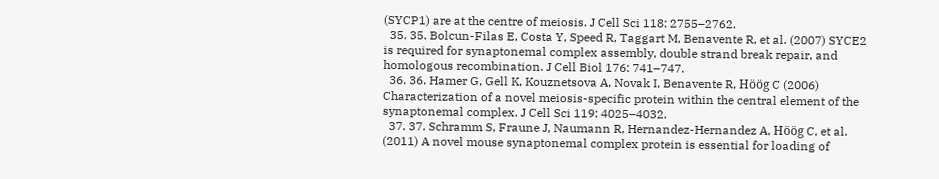(SYCP1) are at the centre of meiosis. J Cell Sci 118: 2755–2762.
  35. 35. Bolcun-Filas E, Costa Y, Speed R, Taggart M, Benavente R, et al. (2007) SYCE2 is required for synaptonemal complex assembly, double strand break repair, and homologous recombination. J Cell Biol 176: 741–747.
  36. 36. Hamer G, Gell K, Kouznetsova A, Novak I, Benavente R, Höög C (2006) Characterization of a novel meiosis-specific protein within the central element of the synaptonemal complex. J Cell Sci 119: 4025–4032.
  37. 37. Schramm S, Fraune J, Naumann R, Hernandez-Hernandez A, Höög C, et al. (2011) A novel mouse synaptonemal complex protein is essential for loading of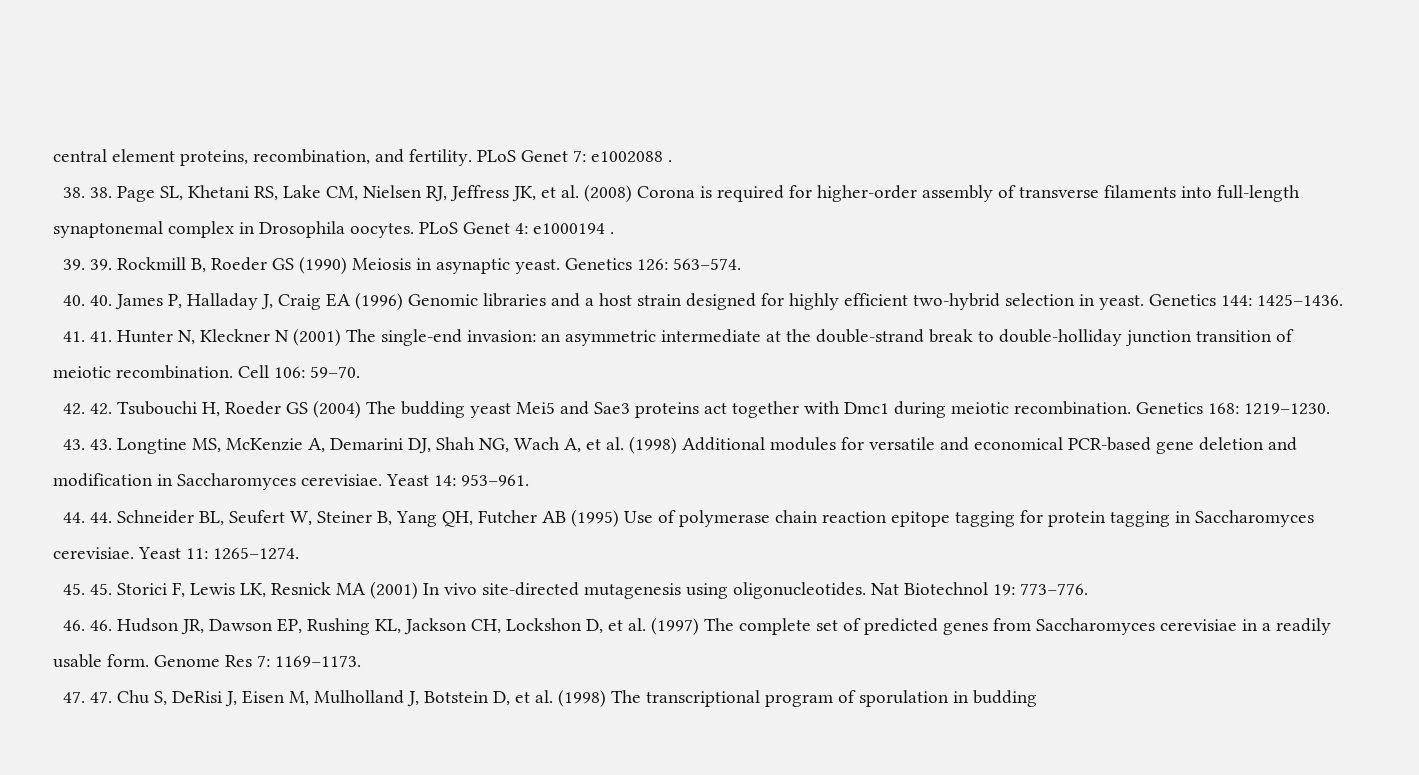central element proteins, recombination, and fertility. PLoS Genet 7: e1002088 .
  38. 38. Page SL, Khetani RS, Lake CM, Nielsen RJ, Jeffress JK, et al. (2008) Corona is required for higher-order assembly of transverse filaments into full-length synaptonemal complex in Drosophila oocytes. PLoS Genet 4: e1000194 .
  39. 39. Rockmill B, Roeder GS (1990) Meiosis in asynaptic yeast. Genetics 126: 563–574.
  40. 40. James P, Halladay J, Craig EA (1996) Genomic libraries and a host strain designed for highly efficient two-hybrid selection in yeast. Genetics 144: 1425–1436.
  41. 41. Hunter N, Kleckner N (2001) The single-end invasion: an asymmetric intermediate at the double-strand break to double-holliday junction transition of meiotic recombination. Cell 106: 59–70.
  42. 42. Tsubouchi H, Roeder GS (2004) The budding yeast Mei5 and Sae3 proteins act together with Dmc1 during meiotic recombination. Genetics 168: 1219–1230.
  43. 43. Longtine MS, McKenzie A, Demarini DJ, Shah NG, Wach A, et al. (1998) Additional modules for versatile and economical PCR-based gene deletion and modification in Saccharomyces cerevisiae. Yeast 14: 953–961.
  44. 44. Schneider BL, Seufert W, Steiner B, Yang QH, Futcher AB (1995) Use of polymerase chain reaction epitope tagging for protein tagging in Saccharomyces cerevisiae. Yeast 11: 1265–1274.
  45. 45. Storici F, Lewis LK, Resnick MA (2001) In vivo site-directed mutagenesis using oligonucleotides. Nat Biotechnol 19: 773–776.
  46. 46. Hudson JR, Dawson EP, Rushing KL, Jackson CH, Lockshon D, et al. (1997) The complete set of predicted genes from Saccharomyces cerevisiae in a readily usable form. Genome Res 7: 1169–1173.
  47. 47. Chu S, DeRisi J, Eisen M, Mulholland J, Botstein D, et al. (1998) The transcriptional program of sporulation in budding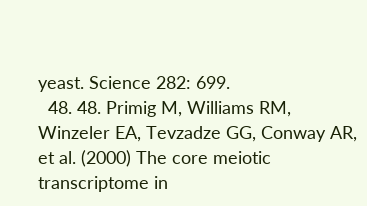yeast. Science 282: 699.
  48. 48. Primig M, Williams RM, Winzeler EA, Tevzadze GG, Conway AR, et al. (2000) The core meiotic transcriptome in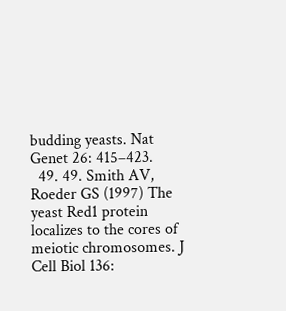budding yeasts. Nat Genet 26: 415–423.
  49. 49. Smith AV, Roeder GS (1997) The yeast Red1 protein localizes to the cores of meiotic chromosomes. J Cell Biol 136: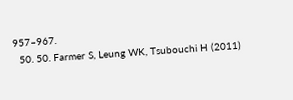957–967.
  50. 50. Farmer S, Leung WK, Tsubouchi H (2011)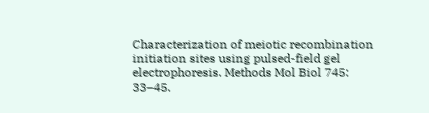Characterization of meiotic recombination initiation sites using pulsed-field gel electrophoresis. Methods Mol Biol 745: 33–45.